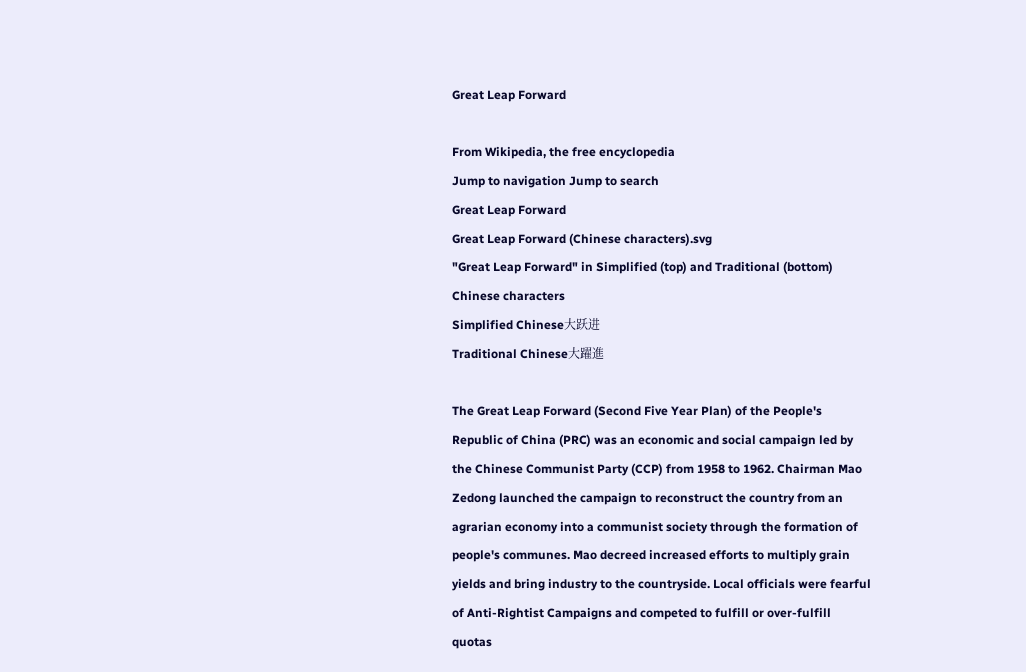Great Leap Forward

From Wikipedia, the free encyclopedia
Jump to navigation Jump to search
Great Leap Forward
Great Leap Forward (Chinese characters).svg
"Great Leap Forward" in Simplified (top) and Traditional (bottom) Chinese characters
Simplified Chinese大跃进
Traditional Chinese大躍進

The Great Leap Forward (Second Five Year Plan) of the People's Republic of China (PRC) was an economic and social campaign led by the Chinese Communist Party (CCP) from 1958 to 1962. Chairman Mao Zedong launched the campaign to reconstruct the country from an agrarian economy into a communist society through the formation of people's communes. Mao decreed increased efforts to multiply grain yields and bring industry to the countryside. Local officials were fearful of Anti-Rightist Campaigns and competed to fulfill or over-fulfill quotas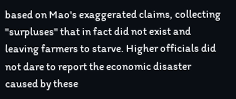based on Mao's exaggerated claims, collecting "surpluses" that in fact did not exist and leaving farmers to starve. Higher officials did not dare to report the economic disaster caused by these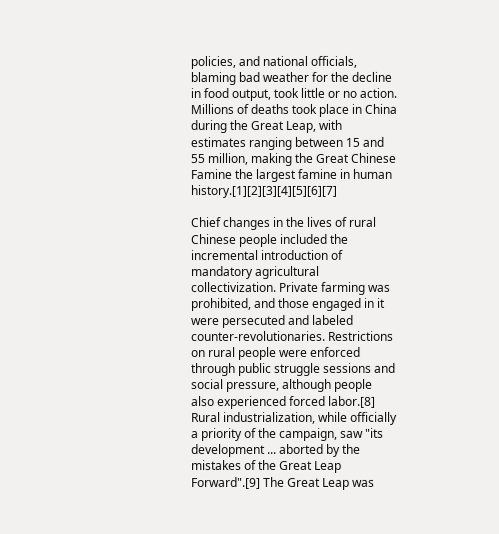policies, and national officials, blaming bad weather for the decline in food output, took little or no action. Millions of deaths took place in China during the Great Leap, with estimates ranging between 15 and 55 million, making the Great Chinese Famine the largest famine in human history.[1][2][3][4][5][6][7]

Chief changes in the lives of rural Chinese people included the incremental introduction of mandatory agricultural collectivization. Private farming was prohibited, and those engaged in it were persecuted and labeled counter-revolutionaries. Restrictions on rural people were enforced through public struggle sessions and social pressure, although people also experienced forced labor.[8] Rural industrialization, while officially a priority of the campaign, saw "its development ... aborted by the mistakes of the Great Leap Forward".[9] The Great Leap was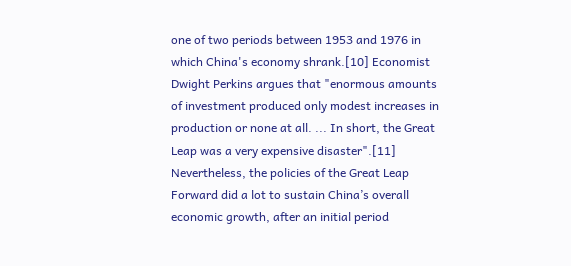one of two periods between 1953 and 1976 in which China's economy shrank.[10] Economist Dwight Perkins argues that "enormous amounts of investment produced only modest increases in production or none at all. ... In short, the Great Leap was a very expensive disaster".[11] Nevertheless, the policies of the Great Leap Forward did a lot to sustain China’s overall economic growth, after an initial period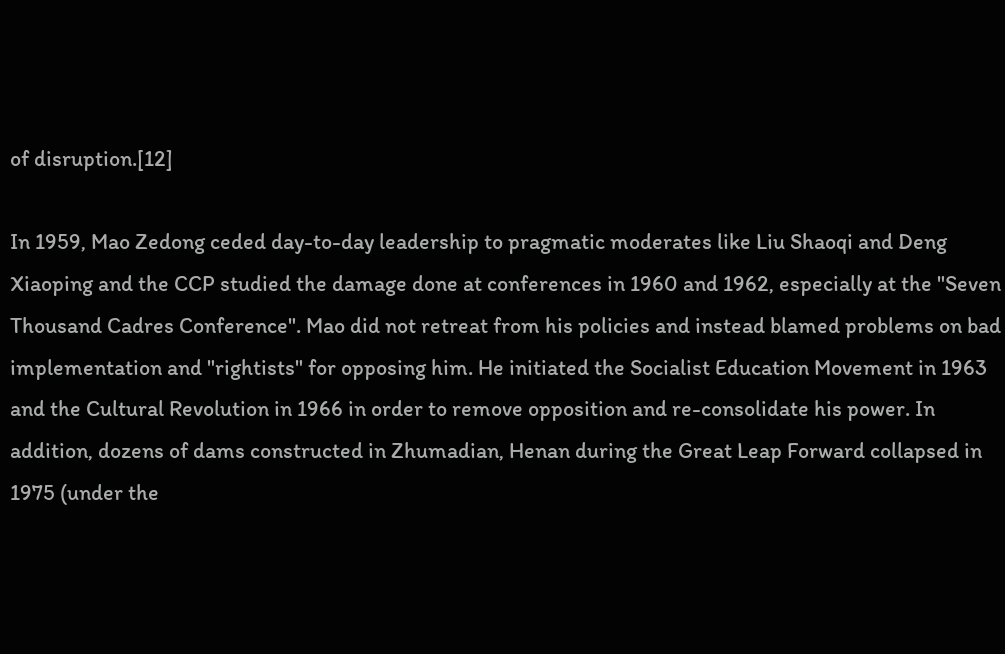of disruption.[12]

In 1959, Mao Zedong ceded day-to-day leadership to pragmatic moderates like Liu Shaoqi and Deng Xiaoping and the CCP studied the damage done at conferences in 1960 and 1962, especially at the "Seven Thousand Cadres Conference". Mao did not retreat from his policies and instead blamed problems on bad implementation and "rightists" for opposing him. He initiated the Socialist Education Movement in 1963 and the Cultural Revolution in 1966 in order to remove opposition and re-consolidate his power. In addition, dozens of dams constructed in Zhumadian, Henan during the Great Leap Forward collapsed in 1975 (under the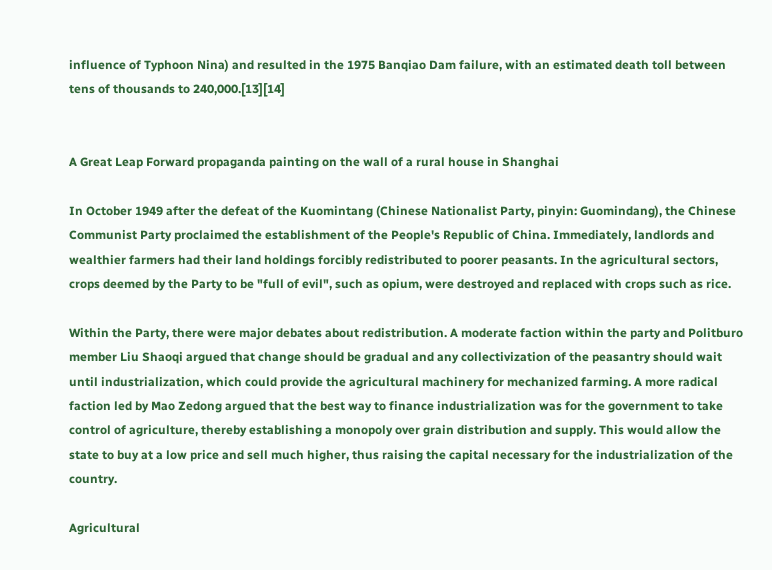influence of Typhoon Nina) and resulted in the 1975 Banqiao Dam failure, with an estimated death toll between tens of thousands to 240,000.[13][14]


A Great Leap Forward propaganda painting on the wall of a rural house in Shanghai

In October 1949 after the defeat of the Kuomintang (Chinese Nationalist Party, pinyin: Guomindang), the Chinese Communist Party proclaimed the establishment of the People's Republic of China. Immediately, landlords and wealthier farmers had their land holdings forcibly redistributed to poorer peasants. In the agricultural sectors, crops deemed by the Party to be "full of evil", such as opium, were destroyed and replaced with crops such as rice.

Within the Party, there were major debates about redistribution. A moderate faction within the party and Politburo member Liu Shaoqi argued that change should be gradual and any collectivization of the peasantry should wait until industrialization, which could provide the agricultural machinery for mechanized farming. A more radical faction led by Mao Zedong argued that the best way to finance industrialization was for the government to take control of agriculture, thereby establishing a monopoly over grain distribution and supply. This would allow the state to buy at a low price and sell much higher, thus raising the capital necessary for the industrialization of the country.

Agricultural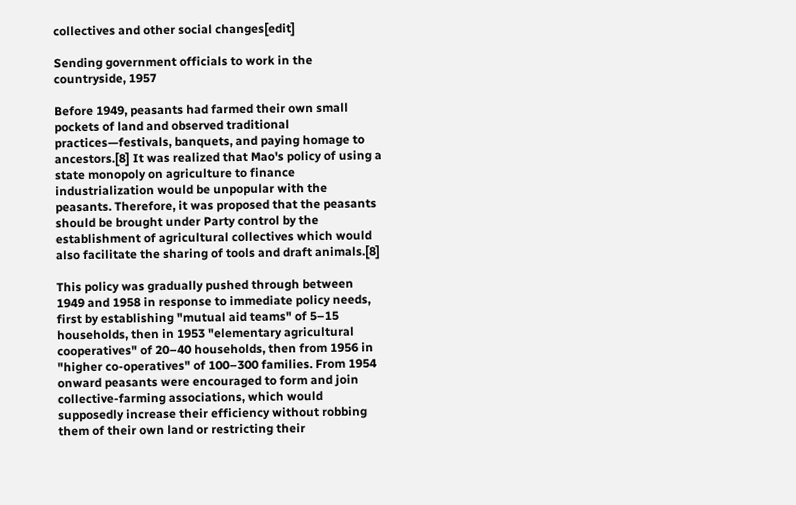collectives and other social changes[edit]

Sending government officials to work in the countryside, 1957

Before 1949, peasants had farmed their own small pockets of land and observed traditional practices—festivals, banquets, and paying homage to ancestors.[8] It was realized that Mao's policy of using a state monopoly on agriculture to finance industrialization would be unpopular with the peasants. Therefore, it was proposed that the peasants should be brought under Party control by the establishment of agricultural collectives which would also facilitate the sharing of tools and draft animals.[8]

This policy was gradually pushed through between 1949 and 1958 in response to immediate policy needs, first by establishing "mutual aid teams" of 5–15 households, then in 1953 "elementary agricultural cooperatives" of 20–40 households, then from 1956 in "higher co-operatives" of 100–300 families. From 1954 onward peasants were encouraged to form and join collective-farming associations, which would supposedly increase their efficiency without robbing them of their own land or restricting their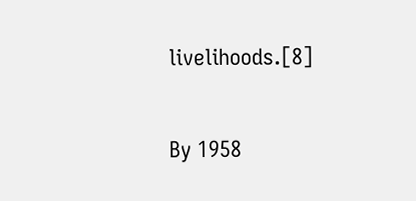livelihoods.[8]

By 1958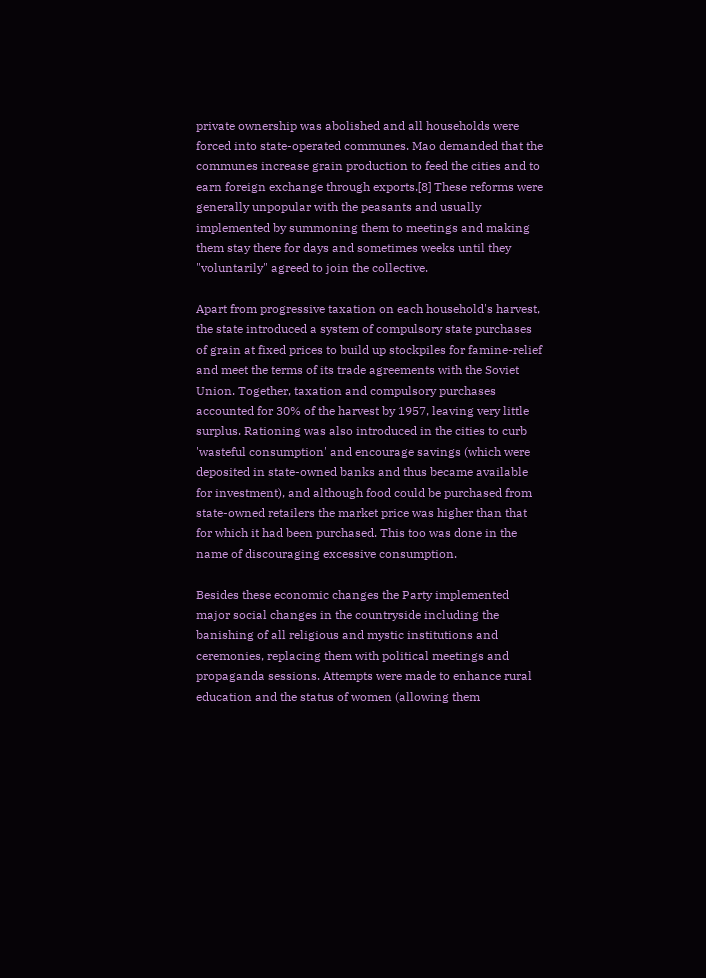private ownership was abolished and all households were forced into state-operated communes. Mao demanded that the communes increase grain production to feed the cities and to earn foreign exchange through exports.[8] These reforms were generally unpopular with the peasants and usually implemented by summoning them to meetings and making them stay there for days and sometimes weeks until they "voluntarily" agreed to join the collective.

Apart from progressive taxation on each household's harvest, the state introduced a system of compulsory state purchases of grain at fixed prices to build up stockpiles for famine-relief and meet the terms of its trade agreements with the Soviet Union. Together, taxation and compulsory purchases accounted for 30% of the harvest by 1957, leaving very little surplus. Rationing was also introduced in the cities to curb 'wasteful consumption' and encourage savings (which were deposited in state-owned banks and thus became available for investment), and although food could be purchased from state-owned retailers the market price was higher than that for which it had been purchased. This too was done in the name of discouraging excessive consumption.

Besides these economic changes the Party implemented major social changes in the countryside including the banishing of all religious and mystic institutions and ceremonies, replacing them with political meetings and propaganda sessions. Attempts were made to enhance rural education and the status of women (allowing them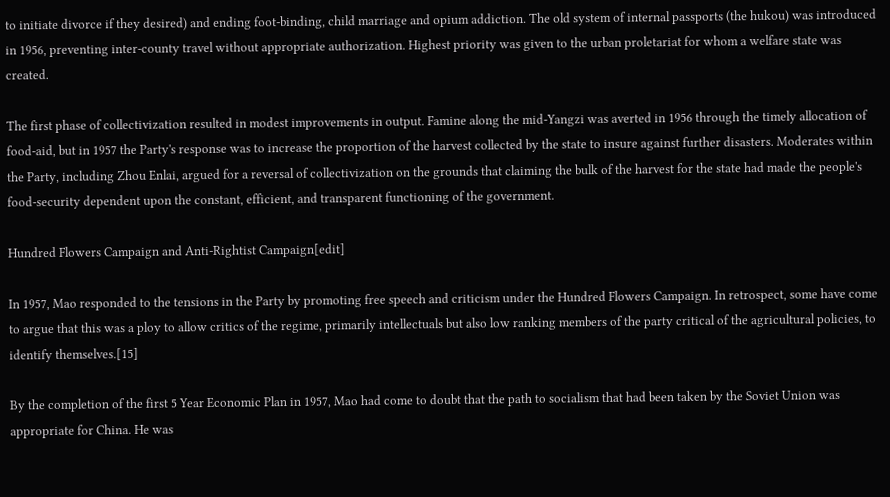to initiate divorce if they desired) and ending foot-binding, child marriage and opium addiction. The old system of internal passports (the hukou) was introduced in 1956, preventing inter-county travel without appropriate authorization. Highest priority was given to the urban proletariat for whom a welfare state was created.

The first phase of collectivization resulted in modest improvements in output. Famine along the mid-Yangzi was averted in 1956 through the timely allocation of food-aid, but in 1957 the Party's response was to increase the proportion of the harvest collected by the state to insure against further disasters. Moderates within the Party, including Zhou Enlai, argued for a reversal of collectivization on the grounds that claiming the bulk of the harvest for the state had made the people's food-security dependent upon the constant, efficient, and transparent functioning of the government.

Hundred Flowers Campaign and Anti-Rightist Campaign[edit]

In 1957, Mao responded to the tensions in the Party by promoting free speech and criticism under the Hundred Flowers Campaign. In retrospect, some have come to argue that this was a ploy to allow critics of the regime, primarily intellectuals but also low ranking members of the party critical of the agricultural policies, to identify themselves.[15]

By the completion of the first 5 Year Economic Plan in 1957, Mao had come to doubt that the path to socialism that had been taken by the Soviet Union was appropriate for China. He was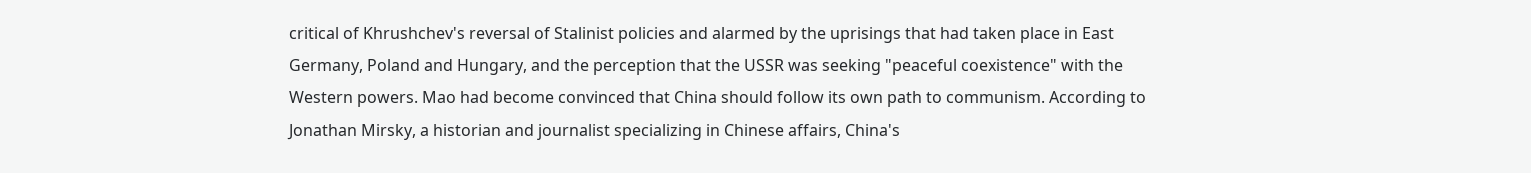critical of Khrushchev's reversal of Stalinist policies and alarmed by the uprisings that had taken place in East Germany, Poland and Hungary, and the perception that the USSR was seeking "peaceful coexistence" with the Western powers. Mao had become convinced that China should follow its own path to communism. According to Jonathan Mirsky, a historian and journalist specializing in Chinese affairs, China's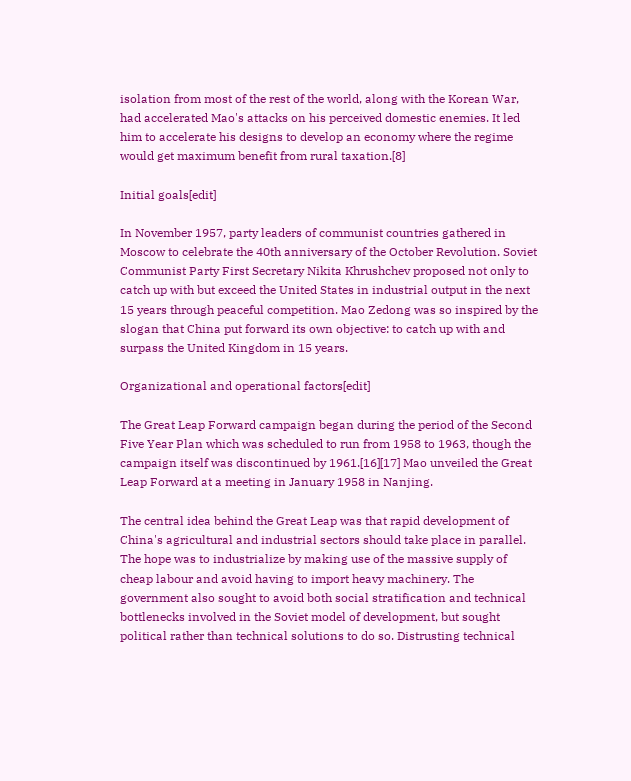isolation from most of the rest of the world, along with the Korean War, had accelerated Mao's attacks on his perceived domestic enemies. It led him to accelerate his designs to develop an economy where the regime would get maximum benefit from rural taxation.[8]

Initial goals[edit]

In November 1957, party leaders of communist countries gathered in Moscow to celebrate the 40th anniversary of the October Revolution. Soviet Communist Party First Secretary Nikita Khrushchev proposed not only to catch up with but exceed the United States in industrial output in the next 15 years through peaceful competition. Mao Zedong was so inspired by the slogan that China put forward its own objective: to catch up with and surpass the United Kingdom in 15 years.

Organizational and operational factors[edit]

The Great Leap Forward campaign began during the period of the Second Five Year Plan which was scheduled to run from 1958 to 1963, though the campaign itself was discontinued by 1961.[16][17] Mao unveiled the Great Leap Forward at a meeting in January 1958 in Nanjing.

The central idea behind the Great Leap was that rapid development of China's agricultural and industrial sectors should take place in parallel. The hope was to industrialize by making use of the massive supply of cheap labour and avoid having to import heavy machinery. The government also sought to avoid both social stratification and technical bottlenecks involved in the Soviet model of development, but sought political rather than technical solutions to do so. Distrusting technical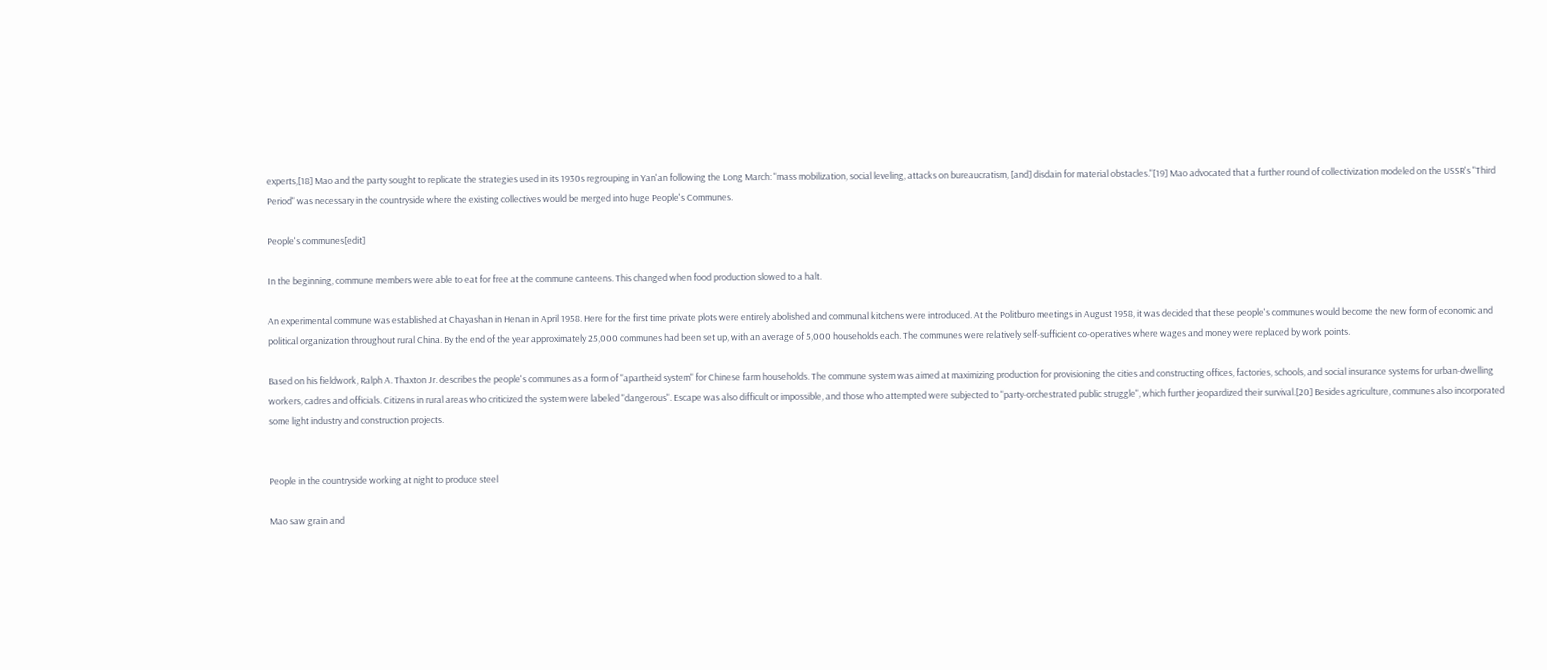experts,[18] Mao and the party sought to replicate the strategies used in its 1930s regrouping in Yan'an following the Long March: "mass mobilization, social leveling, attacks on bureaucratism, [and] disdain for material obstacles."[19] Mao advocated that a further round of collectivization modeled on the USSR's "Third Period" was necessary in the countryside where the existing collectives would be merged into huge People's Communes.

People's communes[edit]

In the beginning, commune members were able to eat for free at the commune canteens. This changed when food production slowed to a halt.

An experimental commune was established at Chayashan in Henan in April 1958. Here for the first time private plots were entirely abolished and communal kitchens were introduced. At the Politburo meetings in August 1958, it was decided that these people's communes would become the new form of economic and political organization throughout rural China. By the end of the year approximately 25,000 communes had been set up, with an average of 5,000 households each. The communes were relatively self-sufficient co-operatives where wages and money were replaced by work points.

Based on his fieldwork, Ralph A. Thaxton Jr. describes the people's communes as a form of "apartheid system" for Chinese farm households. The commune system was aimed at maximizing production for provisioning the cities and constructing offices, factories, schools, and social insurance systems for urban-dwelling workers, cadres and officials. Citizens in rural areas who criticized the system were labeled "dangerous". Escape was also difficult or impossible, and those who attempted were subjected to "party-orchestrated public struggle", which further jeopardized their survival.[20] Besides agriculture, communes also incorporated some light industry and construction projects.


People in the countryside working at night to produce steel

Mao saw grain and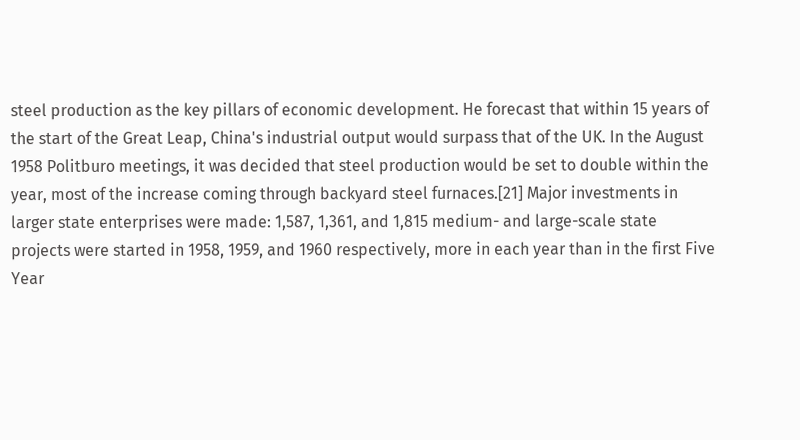steel production as the key pillars of economic development. He forecast that within 15 years of the start of the Great Leap, China's industrial output would surpass that of the UK. In the August 1958 Politburo meetings, it was decided that steel production would be set to double within the year, most of the increase coming through backyard steel furnaces.[21] Major investments in larger state enterprises were made: 1,587, 1,361, and 1,815 medium- and large-scale state projects were started in 1958, 1959, and 1960 respectively, more in each year than in the first Five Year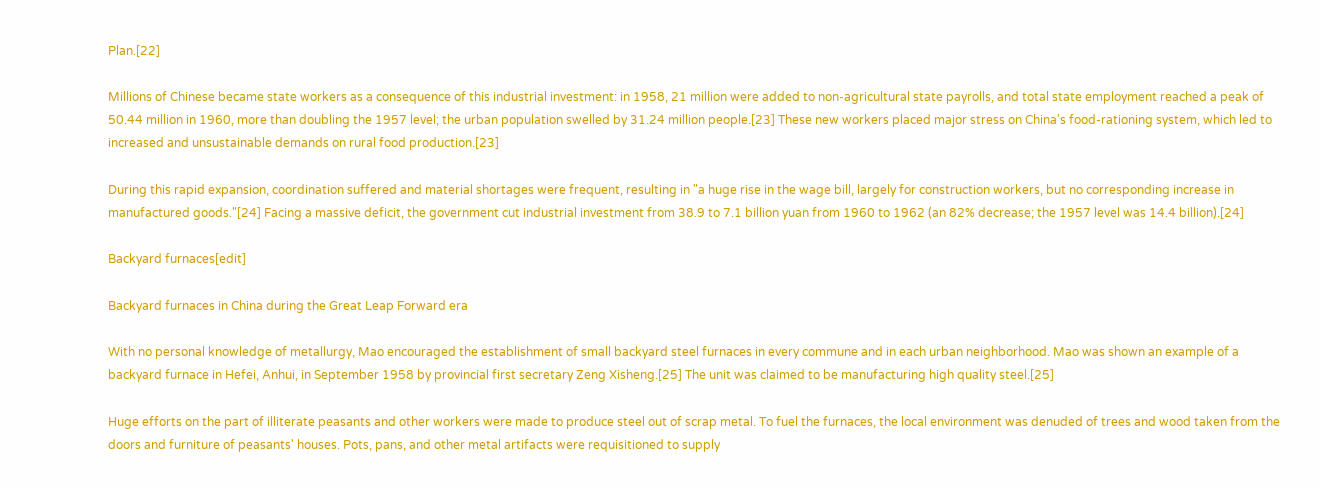Plan.[22]

Millions of Chinese became state workers as a consequence of this industrial investment: in 1958, 21 million were added to non-agricultural state payrolls, and total state employment reached a peak of 50.44 million in 1960, more than doubling the 1957 level; the urban population swelled by 31.24 million people.[23] These new workers placed major stress on China's food-rationing system, which led to increased and unsustainable demands on rural food production.[23]

During this rapid expansion, coordination suffered and material shortages were frequent, resulting in "a huge rise in the wage bill, largely for construction workers, but no corresponding increase in manufactured goods."[24] Facing a massive deficit, the government cut industrial investment from 38.9 to 7.1 billion yuan from 1960 to 1962 (an 82% decrease; the 1957 level was 14.4 billion).[24]

Backyard furnaces[edit]

Backyard furnaces in China during the Great Leap Forward era

With no personal knowledge of metallurgy, Mao encouraged the establishment of small backyard steel furnaces in every commune and in each urban neighborhood. Mao was shown an example of a backyard furnace in Hefei, Anhui, in September 1958 by provincial first secretary Zeng Xisheng.[25] The unit was claimed to be manufacturing high quality steel.[25]

Huge efforts on the part of illiterate peasants and other workers were made to produce steel out of scrap metal. To fuel the furnaces, the local environment was denuded of trees and wood taken from the doors and furniture of peasants' houses. Pots, pans, and other metal artifacts were requisitioned to supply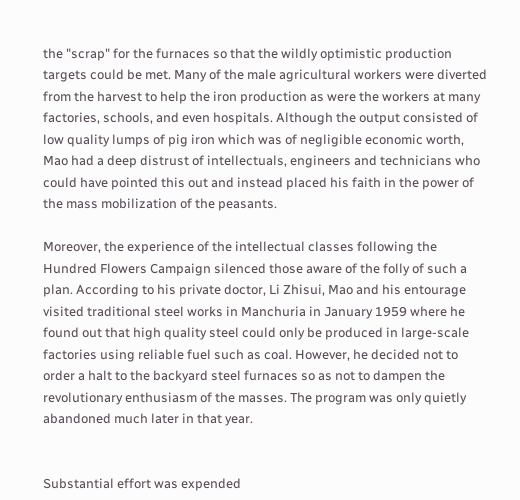the "scrap" for the furnaces so that the wildly optimistic production targets could be met. Many of the male agricultural workers were diverted from the harvest to help the iron production as were the workers at many factories, schools, and even hospitals. Although the output consisted of low quality lumps of pig iron which was of negligible economic worth, Mao had a deep distrust of intellectuals, engineers and technicians who could have pointed this out and instead placed his faith in the power of the mass mobilization of the peasants.

Moreover, the experience of the intellectual classes following the Hundred Flowers Campaign silenced those aware of the folly of such a plan. According to his private doctor, Li Zhisui, Mao and his entourage visited traditional steel works in Manchuria in January 1959 where he found out that high quality steel could only be produced in large-scale factories using reliable fuel such as coal. However, he decided not to order a halt to the backyard steel furnaces so as not to dampen the revolutionary enthusiasm of the masses. The program was only quietly abandoned much later in that year.


Substantial effort was expended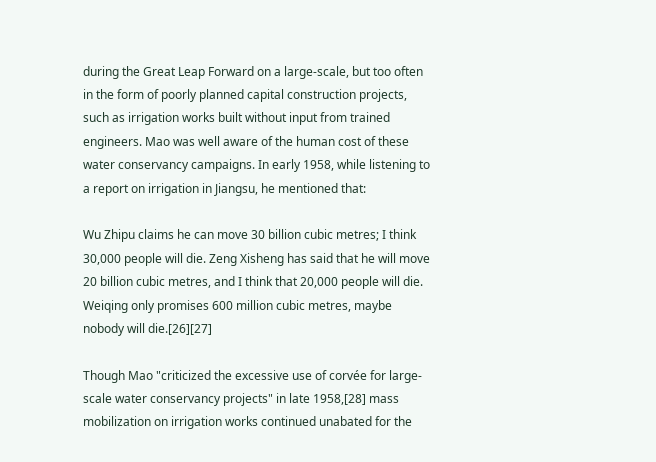during the Great Leap Forward on a large-scale, but too often in the form of poorly planned capital construction projects, such as irrigation works built without input from trained engineers. Mao was well aware of the human cost of these water conservancy campaigns. In early 1958, while listening to a report on irrigation in Jiangsu, he mentioned that:

Wu Zhipu claims he can move 30 billion cubic metres; I think 30,000 people will die. Zeng Xisheng has said that he will move 20 billion cubic metres, and I think that 20,000 people will die. Weiqing only promises 600 million cubic metres, maybe nobody will die.[26][27]

Though Mao "criticized the excessive use of corvée for large-scale water conservancy projects" in late 1958,[28] mass mobilization on irrigation works continued unabated for the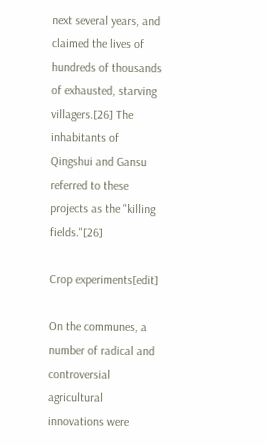next several years, and claimed the lives of hundreds of thousands of exhausted, starving villagers.[26] The inhabitants of Qingshui and Gansu referred to these projects as the "killing fields."[26]

Crop experiments[edit]

On the communes, a number of radical and controversial agricultural innovations were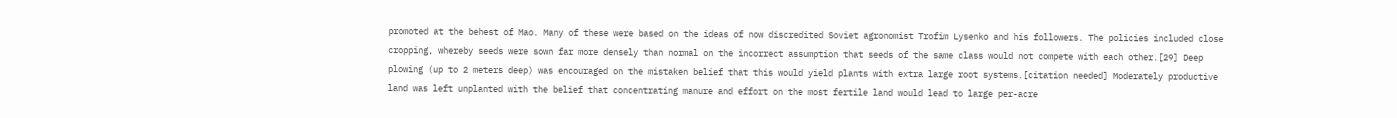promoted at the behest of Mao. Many of these were based on the ideas of now discredited Soviet agronomist Trofim Lysenko and his followers. The policies included close cropping, whereby seeds were sown far more densely than normal on the incorrect assumption that seeds of the same class would not compete with each other.[29] Deep plowing (up to 2 meters deep) was encouraged on the mistaken belief that this would yield plants with extra large root systems.[citation needed] Moderately productive land was left unplanted with the belief that concentrating manure and effort on the most fertile land would lead to large per-acre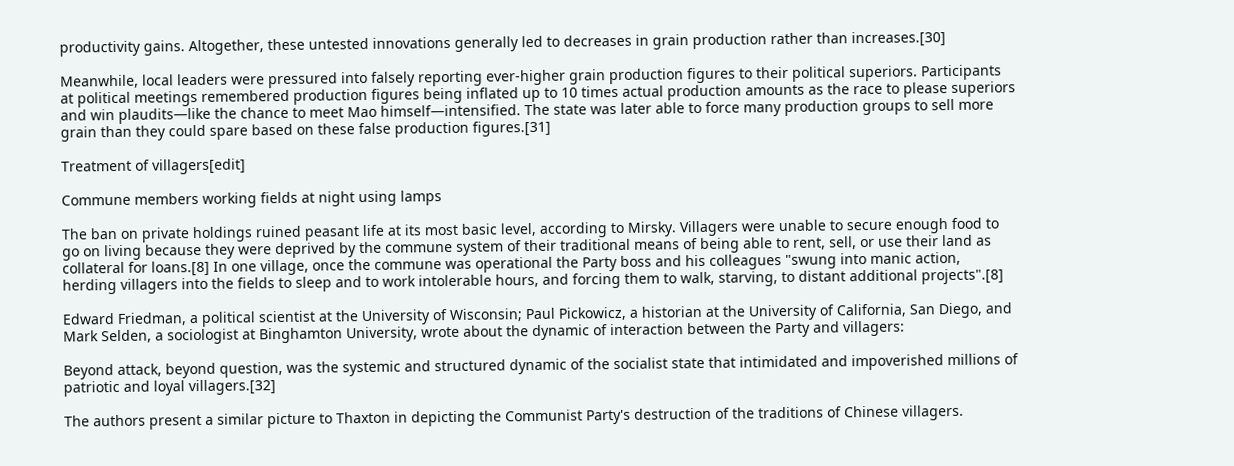productivity gains. Altogether, these untested innovations generally led to decreases in grain production rather than increases.[30]

Meanwhile, local leaders were pressured into falsely reporting ever-higher grain production figures to their political superiors. Participants at political meetings remembered production figures being inflated up to 10 times actual production amounts as the race to please superiors and win plaudits—like the chance to meet Mao himself—intensified. The state was later able to force many production groups to sell more grain than they could spare based on these false production figures.[31]

Treatment of villagers[edit]

Commune members working fields at night using lamps

The ban on private holdings ruined peasant life at its most basic level, according to Mirsky. Villagers were unable to secure enough food to go on living because they were deprived by the commune system of their traditional means of being able to rent, sell, or use their land as collateral for loans.[8] In one village, once the commune was operational the Party boss and his colleagues "swung into manic action, herding villagers into the fields to sleep and to work intolerable hours, and forcing them to walk, starving, to distant additional projects".[8]

Edward Friedman, a political scientist at the University of Wisconsin; Paul Pickowicz, a historian at the University of California, San Diego, and Mark Selden, a sociologist at Binghamton University, wrote about the dynamic of interaction between the Party and villagers:

Beyond attack, beyond question, was the systemic and structured dynamic of the socialist state that intimidated and impoverished millions of patriotic and loyal villagers.[32]

The authors present a similar picture to Thaxton in depicting the Communist Party's destruction of the traditions of Chinese villagers.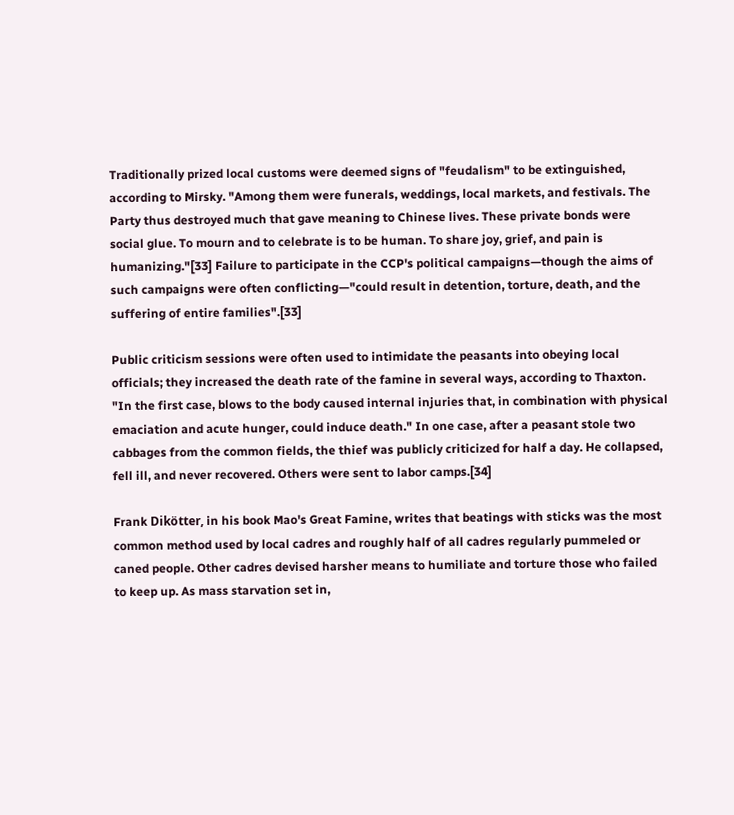Traditionally prized local customs were deemed signs of "feudalism" to be extinguished, according to Mirsky. "Among them were funerals, weddings, local markets, and festivals. The Party thus destroyed much that gave meaning to Chinese lives. These private bonds were social glue. To mourn and to celebrate is to be human. To share joy, grief, and pain is humanizing."[33] Failure to participate in the CCP's political campaigns—though the aims of such campaigns were often conflicting—"could result in detention, torture, death, and the suffering of entire families".[33]

Public criticism sessions were often used to intimidate the peasants into obeying local officials; they increased the death rate of the famine in several ways, according to Thaxton. "In the first case, blows to the body caused internal injuries that, in combination with physical emaciation and acute hunger, could induce death." In one case, after a peasant stole two cabbages from the common fields, the thief was publicly criticized for half a day. He collapsed, fell ill, and never recovered. Others were sent to labor camps.[34]

Frank Dikötter, in his book Mao's Great Famine, writes that beatings with sticks was the most common method used by local cadres and roughly half of all cadres regularly pummeled or caned people. Other cadres devised harsher means to humiliate and torture those who failed to keep up. As mass starvation set in,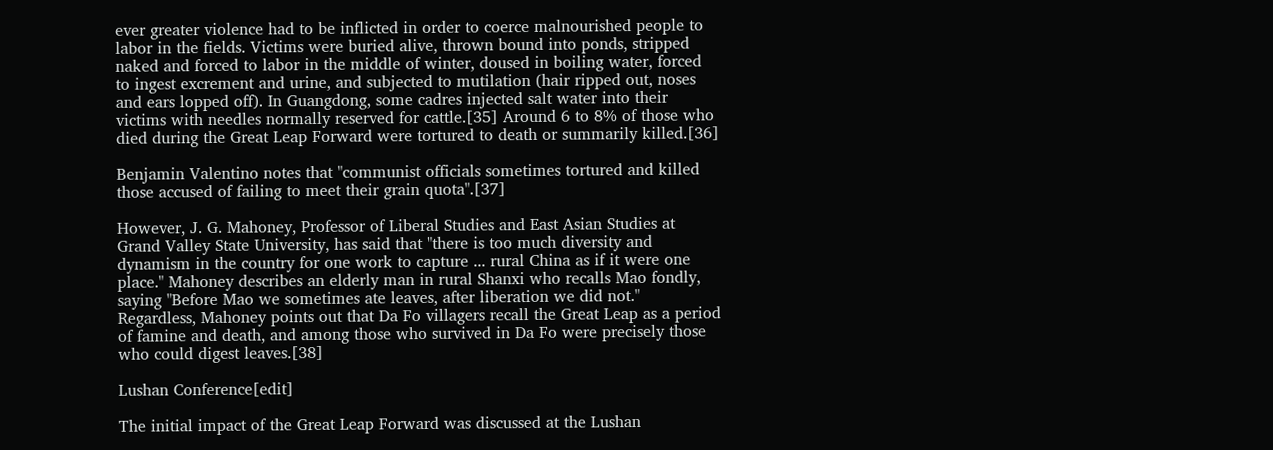ever greater violence had to be inflicted in order to coerce malnourished people to labor in the fields. Victims were buried alive, thrown bound into ponds, stripped naked and forced to labor in the middle of winter, doused in boiling water, forced to ingest excrement and urine, and subjected to mutilation (hair ripped out, noses and ears lopped off). In Guangdong, some cadres injected salt water into their victims with needles normally reserved for cattle.[35] Around 6 to 8% of those who died during the Great Leap Forward were tortured to death or summarily killed.[36]

Benjamin Valentino notes that "communist officials sometimes tortured and killed those accused of failing to meet their grain quota".[37]

However, J. G. Mahoney, Professor of Liberal Studies and East Asian Studies at Grand Valley State University, has said that "there is too much diversity and dynamism in the country for one work to capture ... rural China as if it were one place." Mahoney describes an elderly man in rural Shanxi who recalls Mao fondly, saying "Before Mao we sometimes ate leaves, after liberation we did not." Regardless, Mahoney points out that Da Fo villagers recall the Great Leap as a period of famine and death, and among those who survived in Da Fo were precisely those who could digest leaves.[38]

Lushan Conference[edit]

The initial impact of the Great Leap Forward was discussed at the Lushan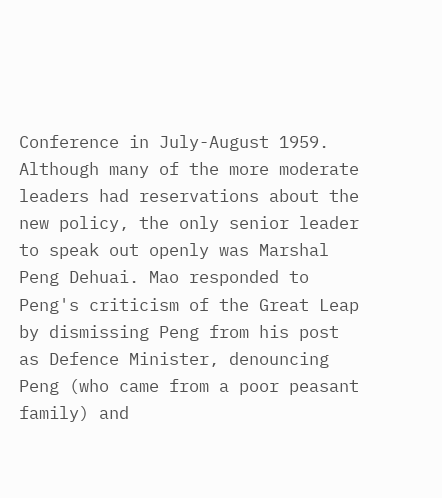Conference in July-August 1959. Although many of the more moderate leaders had reservations about the new policy, the only senior leader to speak out openly was Marshal Peng Dehuai. Mao responded to Peng's criticism of the Great Leap by dismissing Peng from his post as Defence Minister, denouncing Peng (who came from a poor peasant family) and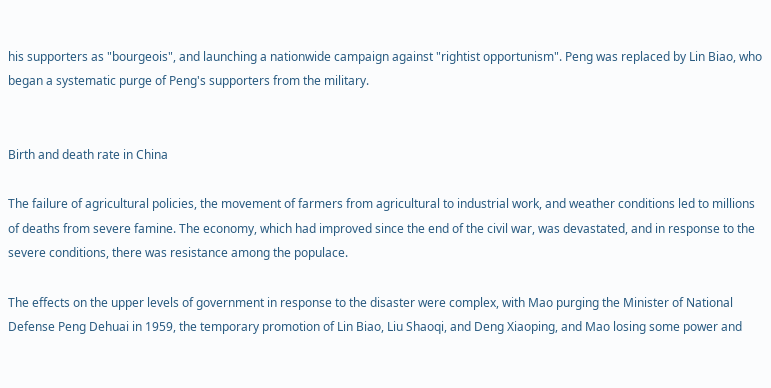his supporters as "bourgeois", and launching a nationwide campaign against "rightist opportunism". Peng was replaced by Lin Biao, who began a systematic purge of Peng's supporters from the military.


Birth and death rate in China

The failure of agricultural policies, the movement of farmers from agricultural to industrial work, and weather conditions led to millions of deaths from severe famine. The economy, which had improved since the end of the civil war, was devastated, and in response to the severe conditions, there was resistance among the populace.

The effects on the upper levels of government in response to the disaster were complex, with Mao purging the Minister of National Defense Peng Dehuai in 1959, the temporary promotion of Lin Biao, Liu Shaoqi, and Deng Xiaoping, and Mao losing some power and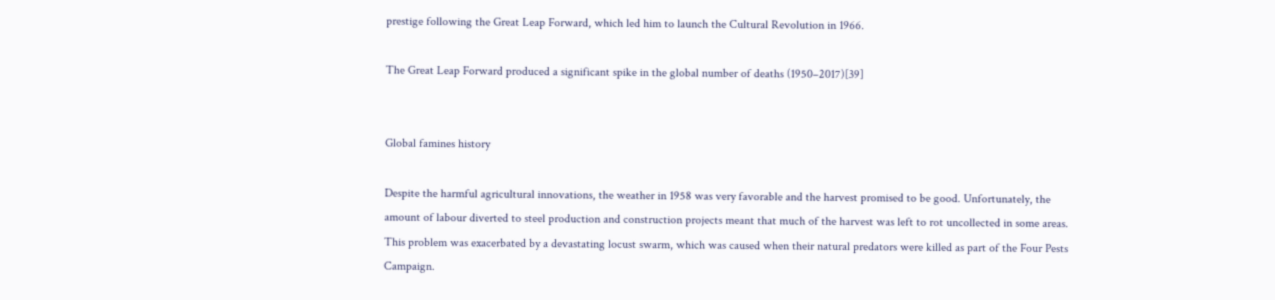prestige following the Great Leap Forward, which led him to launch the Cultural Revolution in 1966.

The Great Leap Forward produced a significant spike in the global number of deaths (1950–2017)[39]


Global famines history

Despite the harmful agricultural innovations, the weather in 1958 was very favorable and the harvest promised to be good. Unfortunately, the amount of labour diverted to steel production and construction projects meant that much of the harvest was left to rot uncollected in some areas. This problem was exacerbated by a devastating locust swarm, which was caused when their natural predators were killed as part of the Four Pests Campaign.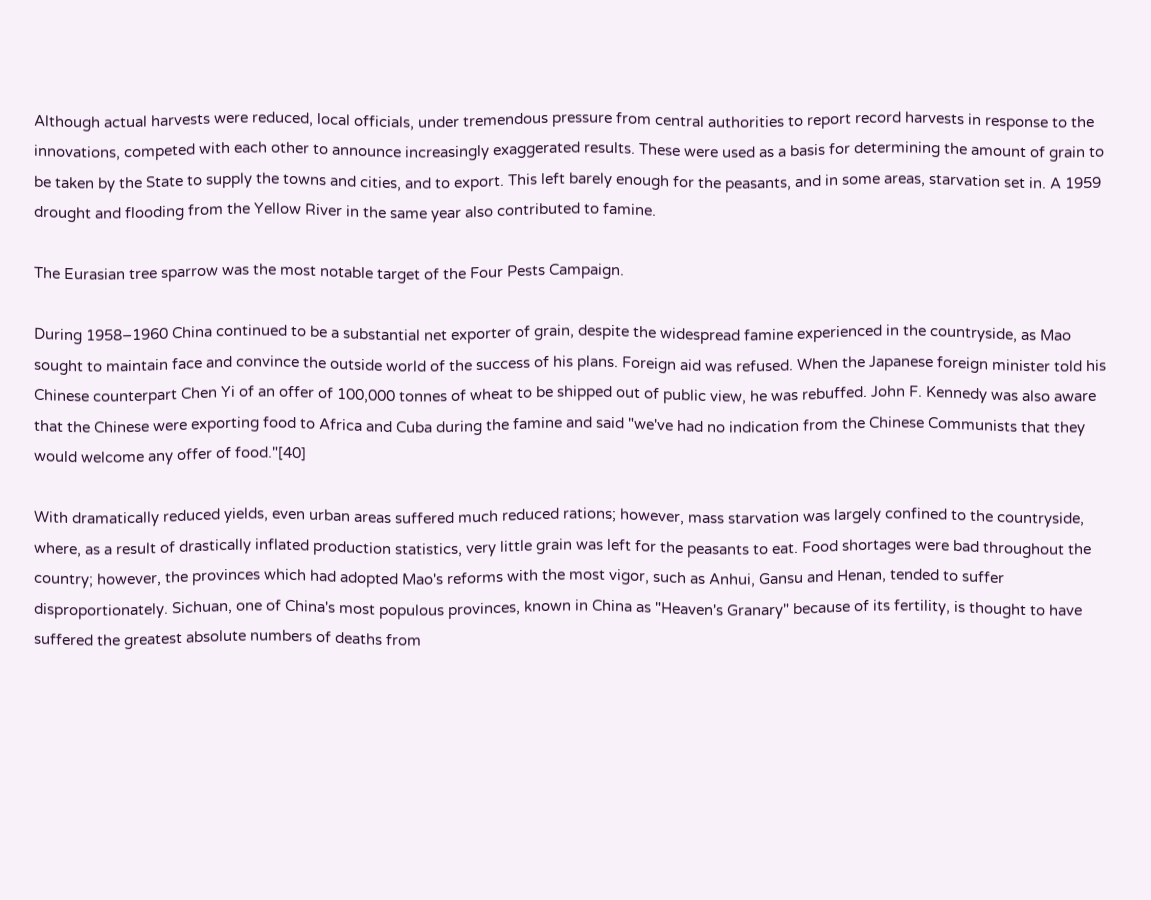Although actual harvests were reduced, local officials, under tremendous pressure from central authorities to report record harvests in response to the innovations, competed with each other to announce increasingly exaggerated results. These were used as a basis for determining the amount of grain to be taken by the State to supply the towns and cities, and to export. This left barely enough for the peasants, and in some areas, starvation set in. A 1959 drought and flooding from the Yellow River in the same year also contributed to famine.

The Eurasian tree sparrow was the most notable target of the Four Pests Campaign.

During 1958–1960 China continued to be a substantial net exporter of grain, despite the widespread famine experienced in the countryside, as Mao sought to maintain face and convince the outside world of the success of his plans. Foreign aid was refused. When the Japanese foreign minister told his Chinese counterpart Chen Yi of an offer of 100,000 tonnes of wheat to be shipped out of public view, he was rebuffed. John F. Kennedy was also aware that the Chinese were exporting food to Africa and Cuba during the famine and said "we've had no indication from the Chinese Communists that they would welcome any offer of food."[40]

With dramatically reduced yields, even urban areas suffered much reduced rations; however, mass starvation was largely confined to the countryside, where, as a result of drastically inflated production statistics, very little grain was left for the peasants to eat. Food shortages were bad throughout the country; however, the provinces which had adopted Mao's reforms with the most vigor, such as Anhui, Gansu and Henan, tended to suffer disproportionately. Sichuan, one of China's most populous provinces, known in China as "Heaven's Granary" because of its fertility, is thought to have suffered the greatest absolute numbers of deaths from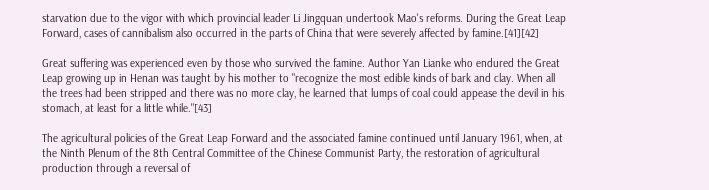starvation due to the vigor with which provincial leader Li Jingquan undertook Mao's reforms. During the Great Leap Forward, cases of cannibalism also occurred in the parts of China that were severely affected by famine.[41][42]

Great suffering was experienced even by those who survived the famine. Author Yan Lianke who endured the Great Leap growing up in Henan was taught by his mother to "recognize the most edible kinds of bark and clay. When all the trees had been stripped and there was no more clay, he learned that lumps of coal could appease the devil in his stomach, at least for a little while."[43]

The agricultural policies of the Great Leap Forward and the associated famine continued until January 1961, when, at the Ninth Plenum of the 8th Central Committee of the Chinese Communist Party, the restoration of agricultural production through a reversal of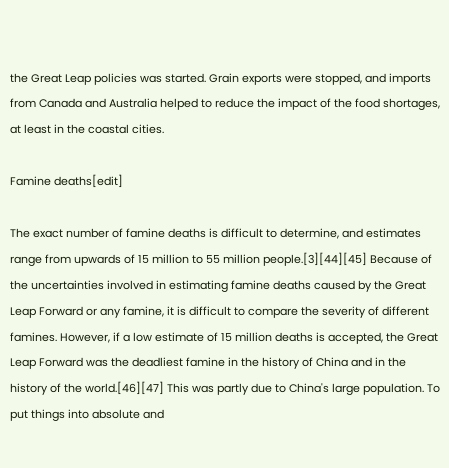the Great Leap policies was started. Grain exports were stopped, and imports from Canada and Australia helped to reduce the impact of the food shortages, at least in the coastal cities.

Famine deaths[edit]

The exact number of famine deaths is difficult to determine, and estimates range from upwards of 15 million to 55 million people.[3][44][45] Because of the uncertainties involved in estimating famine deaths caused by the Great Leap Forward or any famine, it is difficult to compare the severity of different famines. However, if a low estimate of 15 million deaths is accepted, the Great Leap Forward was the deadliest famine in the history of China and in the history of the world.[46][47] This was partly due to China's large population. To put things into absolute and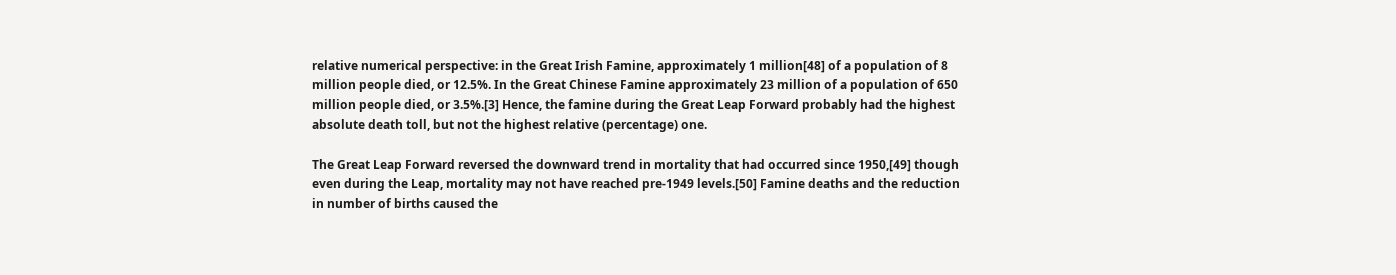relative numerical perspective: in the Great Irish Famine, approximately 1 million[48] of a population of 8 million people died, or 12.5%. In the Great Chinese Famine approximately 23 million of a population of 650 million people died, or 3.5%.[3] Hence, the famine during the Great Leap Forward probably had the highest absolute death toll, but not the highest relative (percentage) one.

The Great Leap Forward reversed the downward trend in mortality that had occurred since 1950,[49] though even during the Leap, mortality may not have reached pre-1949 levels.[50] Famine deaths and the reduction in number of births caused the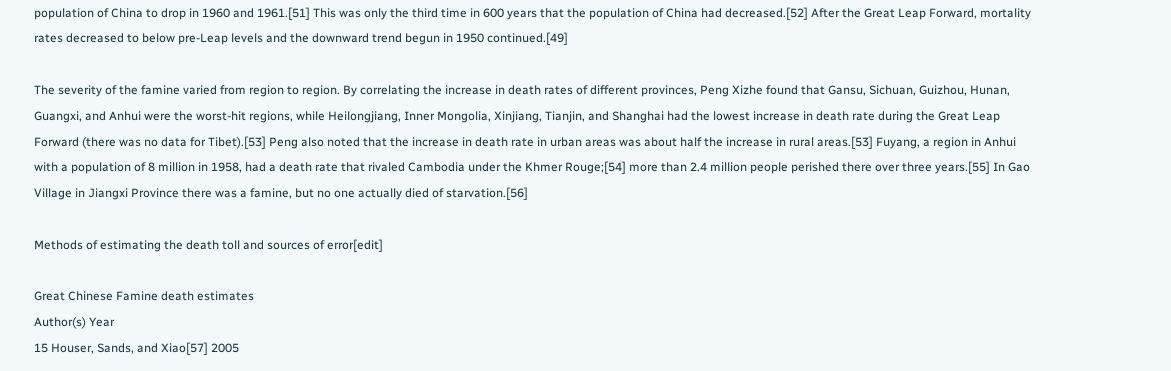population of China to drop in 1960 and 1961.[51] This was only the third time in 600 years that the population of China had decreased.[52] After the Great Leap Forward, mortality rates decreased to below pre-Leap levels and the downward trend begun in 1950 continued.[49]

The severity of the famine varied from region to region. By correlating the increase in death rates of different provinces, Peng Xizhe found that Gansu, Sichuan, Guizhou, Hunan, Guangxi, and Anhui were the worst-hit regions, while Heilongjiang, Inner Mongolia, Xinjiang, Tianjin, and Shanghai had the lowest increase in death rate during the Great Leap Forward (there was no data for Tibet).[53] Peng also noted that the increase in death rate in urban areas was about half the increase in rural areas.[53] Fuyang, a region in Anhui with a population of 8 million in 1958, had a death rate that rivaled Cambodia under the Khmer Rouge;[54] more than 2.4 million people perished there over three years.[55] In Gao Village in Jiangxi Province there was a famine, but no one actually died of starvation.[56]

Methods of estimating the death toll and sources of error[edit]

Great Chinese Famine death estimates
Author(s) Year
15 Houser, Sands, and Xiao[57] 2005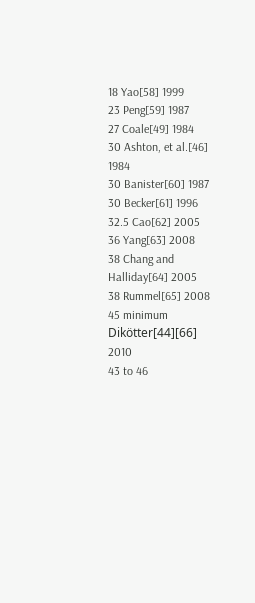18 Yao[58] 1999
23 Peng[59] 1987
27 Coale[49] 1984
30 Ashton, et al.[46] 1984
30 Banister[60] 1987
30 Becker[61] 1996
32.5 Cao[62] 2005
36 Yang[63] 2008
38 Chang and Halliday[64] 2005
38 Rummel[65] 2008
45 minimum Dikötter[44][66] 2010
43 to 46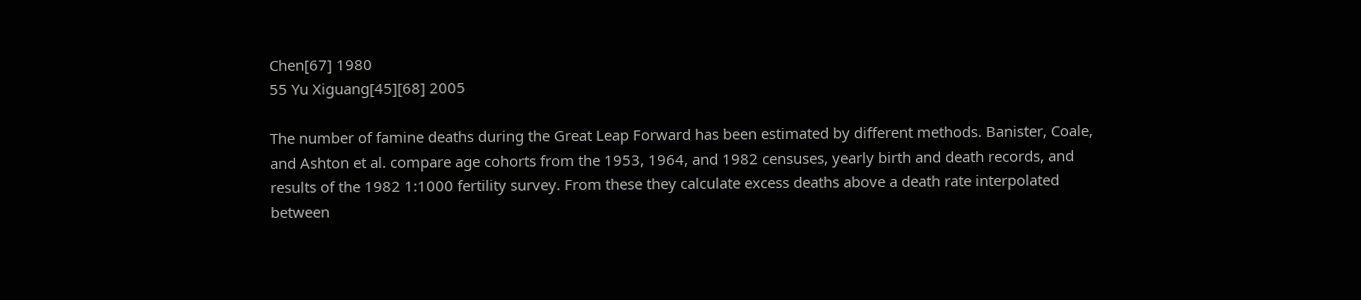Chen[67] 1980
55 Yu Xiguang[45][68] 2005

The number of famine deaths during the Great Leap Forward has been estimated by different methods. Banister, Coale, and Ashton et al. compare age cohorts from the 1953, 1964, and 1982 censuses, yearly birth and death records, and results of the 1982 1:1000 fertility survey. From these they calculate excess deaths above a death rate interpolated between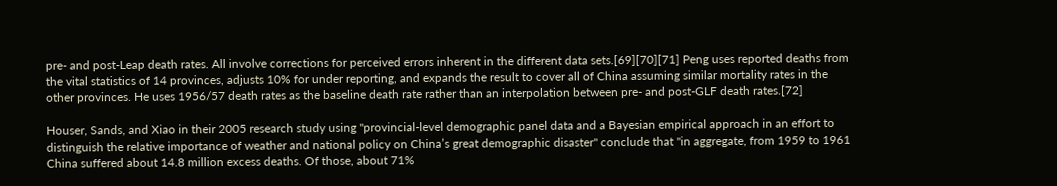pre- and post-Leap death rates. All involve corrections for perceived errors inherent in the different data sets.[69][70][71] Peng uses reported deaths from the vital statistics of 14 provinces, adjusts 10% for under reporting, and expands the result to cover all of China assuming similar mortality rates in the other provinces. He uses 1956/57 death rates as the baseline death rate rather than an interpolation between pre- and post-GLF death rates.[72]

Houser, Sands, and Xiao in their 2005 research study using "provincial-level demographic panel data and a Bayesian empirical approach in an effort to distinguish the relative importance of weather and national policy on China’s great demographic disaster" conclude that "in aggregate, from 1959 to 1961 China suffered about 14.8 million excess deaths. Of those, about 71%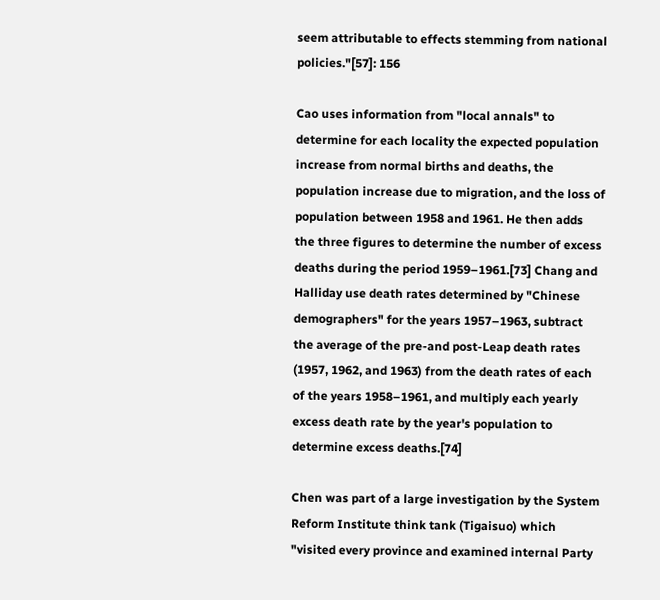seem attributable to effects stemming from national policies."[57]: 156

Cao uses information from "local annals" to determine for each locality the expected population increase from normal births and deaths, the population increase due to migration, and the loss of population between 1958 and 1961. He then adds the three figures to determine the number of excess deaths during the period 1959–1961.[73] Chang and Halliday use death rates determined by "Chinese demographers" for the years 1957–1963, subtract the average of the pre-and post-Leap death rates (1957, 1962, and 1963) from the death rates of each of the years 1958–1961, and multiply each yearly excess death rate by the year's population to determine excess deaths.[74]

Chen was part of a large investigation by the System Reform Institute think tank (Tigaisuo) which "visited every province and examined internal Party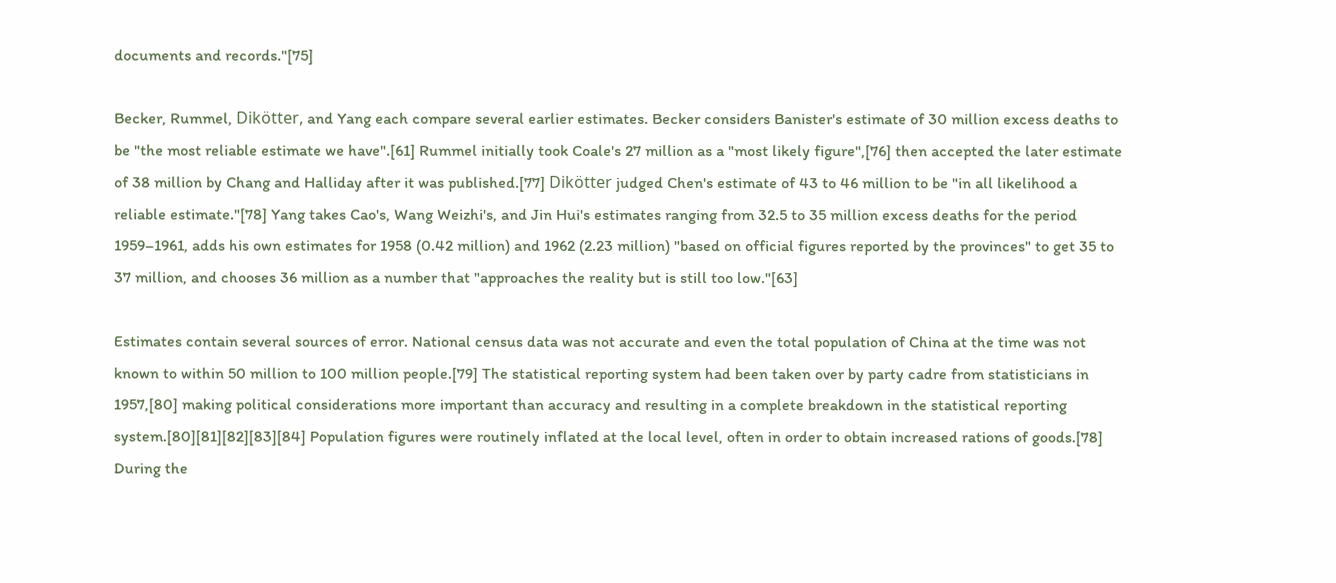documents and records."[75]

Becker, Rummel, Dikötter, and Yang each compare several earlier estimates. Becker considers Banister's estimate of 30 million excess deaths to be "the most reliable estimate we have".[61] Rummel initially took Coale's 27 million as a "most likely figure",[76] then accepted the later estimate of 38 million by Chang and Halliday after it was published.[77] Dikötter judged Chen's estimate of 43 to 46 million to be "in all likelihood a reliable estimate."[78] Yang takes Cao's, Wang Weizhi's, and Jin Hui's estimates ranging from 32.5 to 35 million excess deaths for the period 1959–1961, adds his own estimates for 1958 (0.42 million) and 1962 (2.23 million) "based on official figures reported by the provinces" to get 35 to 37 million, and chooses 36 million as a number that "approaches the reality but is still too low."[63]

Estimates contain several sources of error. National census data was not accurate and even the total population of China at the time was not known to within 50 million to 100 million people.[79] The statistical reporting system had been taken over by party cadre from statisticians in 1957,[80] making political considerations more important than accuracy and resulting in a complete breakdown in the statistical reporting system.[80][81][82][83][84] Population figures were routinely inflated at the local level, often in order to obtain increased rations of goods.[78] During the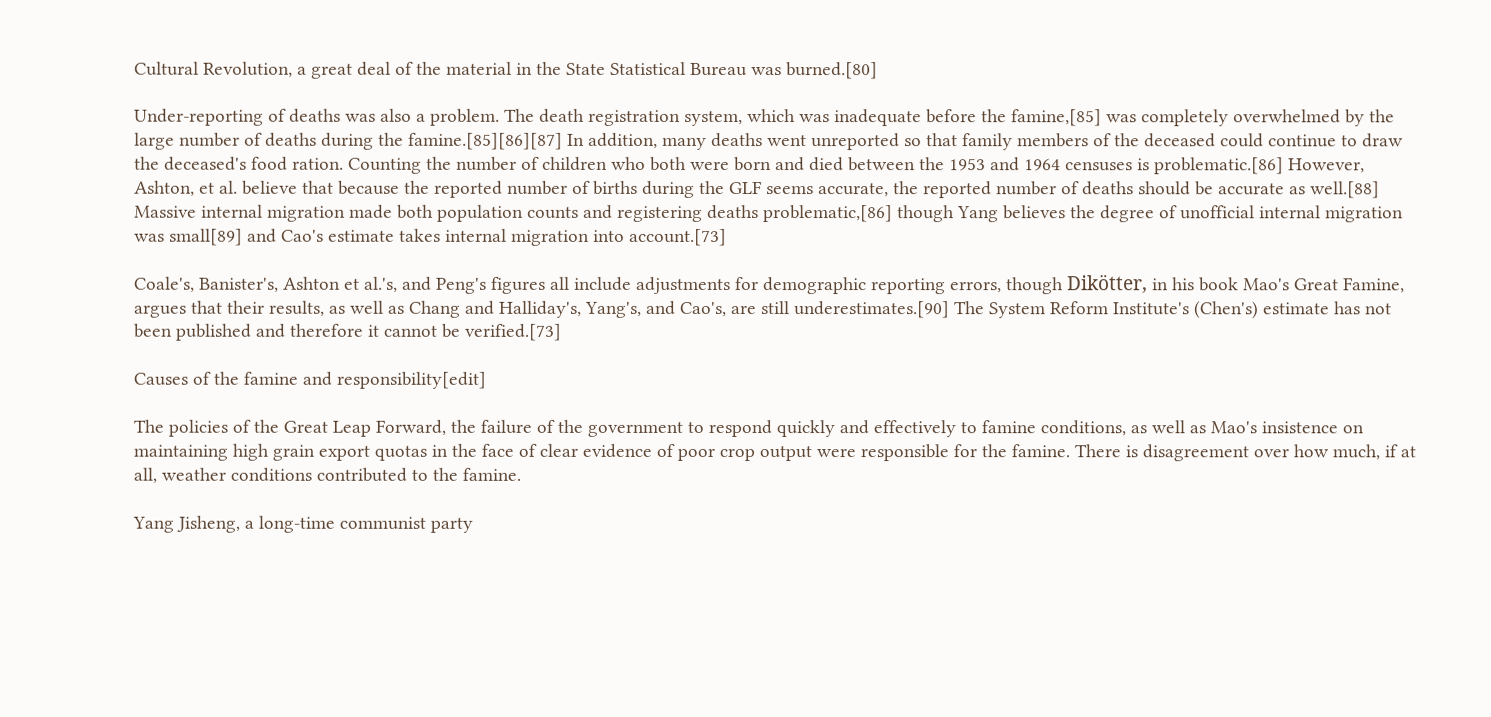Cultural Revolution, a great deal of the material in the State Statistical Bureau was burned.[80]

Under-reporting of deaths was also a problem. The death registration system, which was inadequate before the famine,[85] was completely overwhelmed by the large number of deaths during the famine.[85][86][87] In addition, many deaths went unreported so that family members of the deceased could continue to draw the deceased's food ration. Counting the number of children who both were born and died between the 1953 and 1964 censuses is problematic.[86] However, Ashton, et al. believe that because the reported number of births during the GLF seems accurate, the reported number of deaths should be accurate as well.[88] Massive internal migration made both population counts and registering deaths problematic,[86] though Yang believes the degree of unofficial internal migration was small[89] and Cao's estimate takes internal migration into account.[73]

Coale's, Banister's, Ashton et al.'s, and Peng's figures all include adjustments for demographic reporting errors, though Dikötter, in his book Mao's Great Famine, argues that their results, as well as Chang and Halliday's, Yang's, and Cao's, are still underestimates.[90] The System Reform Institute's (Chen's) estimate has not been published and therefore it cannot be verified.[73]

Causes of the famine and responsibility[edit]

The policies of the Great Leap Forward, the failure of the government to respond quickly and effectively to famine conditions, as well as Mao's insistence on maintaining high grain export quotas in the face of clear evidence of poor crop output were responsible for the famine. There is disagreement over how much, if at all, weather conditions contributed to the famine.

Yang Jisheng, a long-time communist party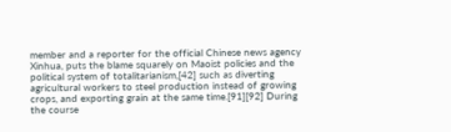member and a reporter for the official Chinese news agency Xinhua, puts the blame squarely on Maoist policies and the political system of totalitarianism,[42] such as diverting agricultural workers to steel production instead of growing crops, and exporting grain at the same time.[91][92] During the course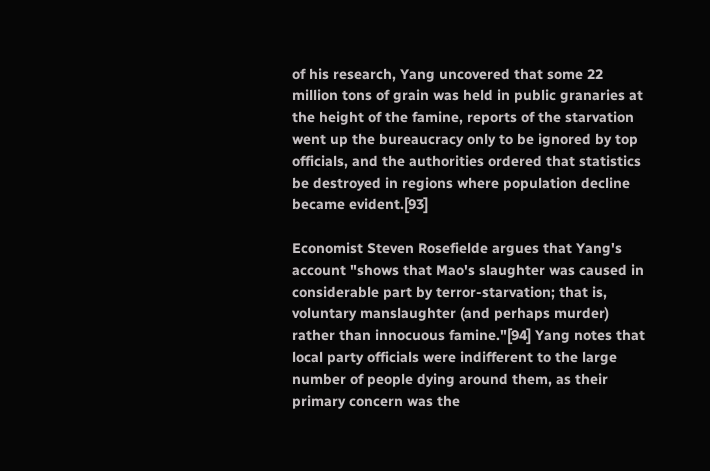of his research, Yang uncovered that some 22 million tons of grain was held in public granaries at the height of the famine, reports of the starvation went up the bureaucracy only to be ignored by top officials, and the authorities ordered that statistics be destroyed in regions where population decline became evident.[93]

Economist Steven Rosefielde argues that Yang's account "shows that Mao's slaughter was caused in considerable part by terror-starvation; that is, voluntary manslaughter (and perhaps murder) rather than innocuous famine."[94] Yang notes that local party officials were indifferent to the large number of people dying around them, as their primary concern was the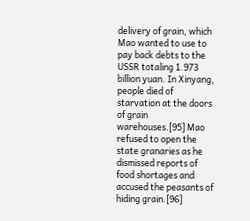delivery of grain, which Mao wanted to use to pay back debts to the USSR totaling 1.973 billion yuan. In Xinyang, people died of starvation at the doors of grain warehouses.[95] Mao refused to open the state granaries as he dismissed reports of food shortages and accused the peasants of hiding grain.[96]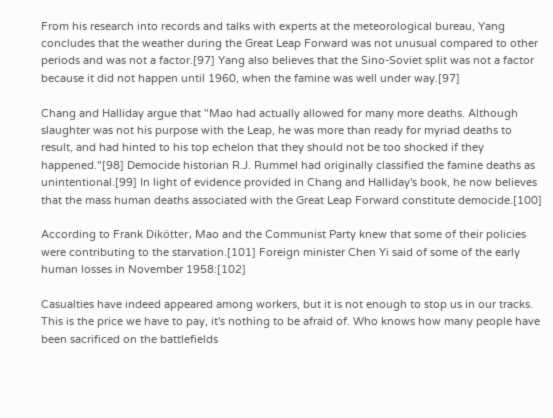From his research into records and talks with experts at the meteorological bureau, Yang concludes that the weather during the Great Leap Forward was not unusual compared to other periods and was not a factor.[97] Yang also believes that the Sino-Soviet split was not a factor because it did not happen until 1960, when the famine was well under way.[97]

Chang and Halliday argue that "Mao had actually allowed for many more deaths. Although slaughter was not his purpose with the Leap, he was more than ready for myriad deaths to result, and had hinted to his top echelon that they should not be too shocked if they happened."[98] Democide historian R.J. Rummel had originally classified the famine deaths as unintentional.[99] In light of evidence provided in Chang and Halliday's book, he now believes that the mass human deaths associated with the Great Leap Forward constitute democide.[100]

According to Frank Dikötter, Mao and the Communist Party knew that some of their policies were contributing to the starvation.[101] Foreign minister Chen Yi said of some of the early human losses in November 1958:[102]

Casualties have indeed appeared among workers, but it is not enough to stop us in our tracks. This is the price we have to pay, it's nothing to be afraid of. Who knows how many people have been sacrificed on the battlefields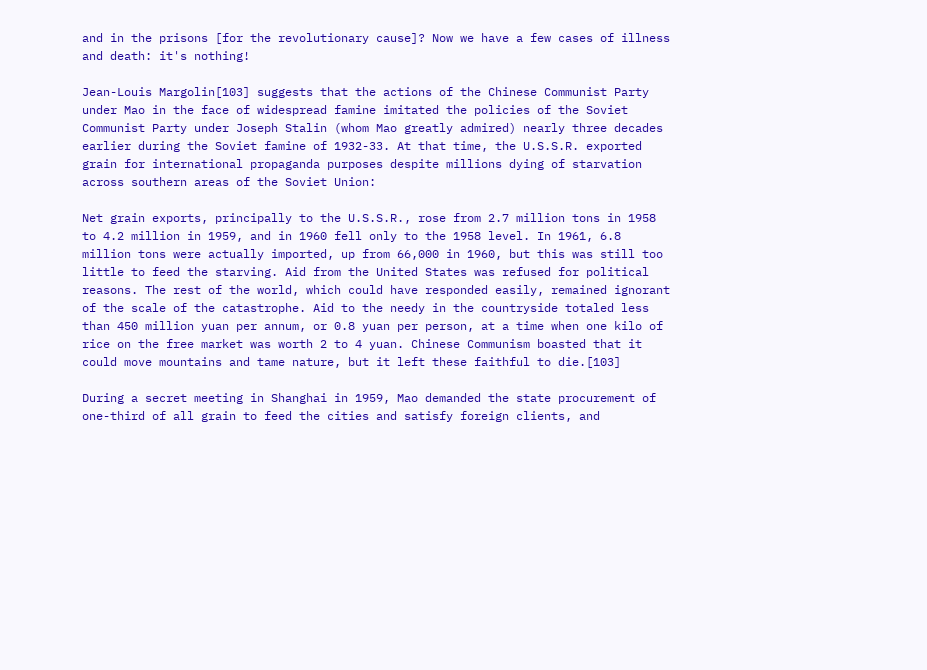and in the prisons [for the revolutionary cause]? Now we have a few cases of illness and death: it's nothing!

Jean-Louis Margolin[103] suggests that the actions of the Chinese Communist Party under Mao in the face of widespread famine imitated the policies of the Soviet Communist Party under Joseph Stalin (whom Mao greatly admired) nearly three decades earlier during the Soviet famine of 1932-33. At that time, the U.S.S.R. exported grain for international propaganda purposes despite millions dying of starvation across southern areas of the Soviet Union:

Net grain exports, principally to the U.S.S.R., rose from 2.7 million tons in 1958 to 4.2 million in 1959, and in 1960 fell only to the 1958 level. In 1961, 6.8 million tons were actually imported, up from 66,000 in 1960, but this was still too little to feed the starving. Aid from the United States was refused for political reasons. The rest of the world, which could have responded easily, remained ignorant of the scale of the catastrophe. Aid to the needy in the countryside totaled less than 450 million yuan per annum, or 0.8 yuan per person, at a time when one kilo of rice on the free market was worth 2 to 4 yuan. Chinese Communism boasted that it could move mountains and tame nature, but it left these faithful to die.[103]

During a secret meeting in Shanghai in 1959, Mao demanded the state procurement of one-third of all grain to feed the cities and satisfy foreign clients, and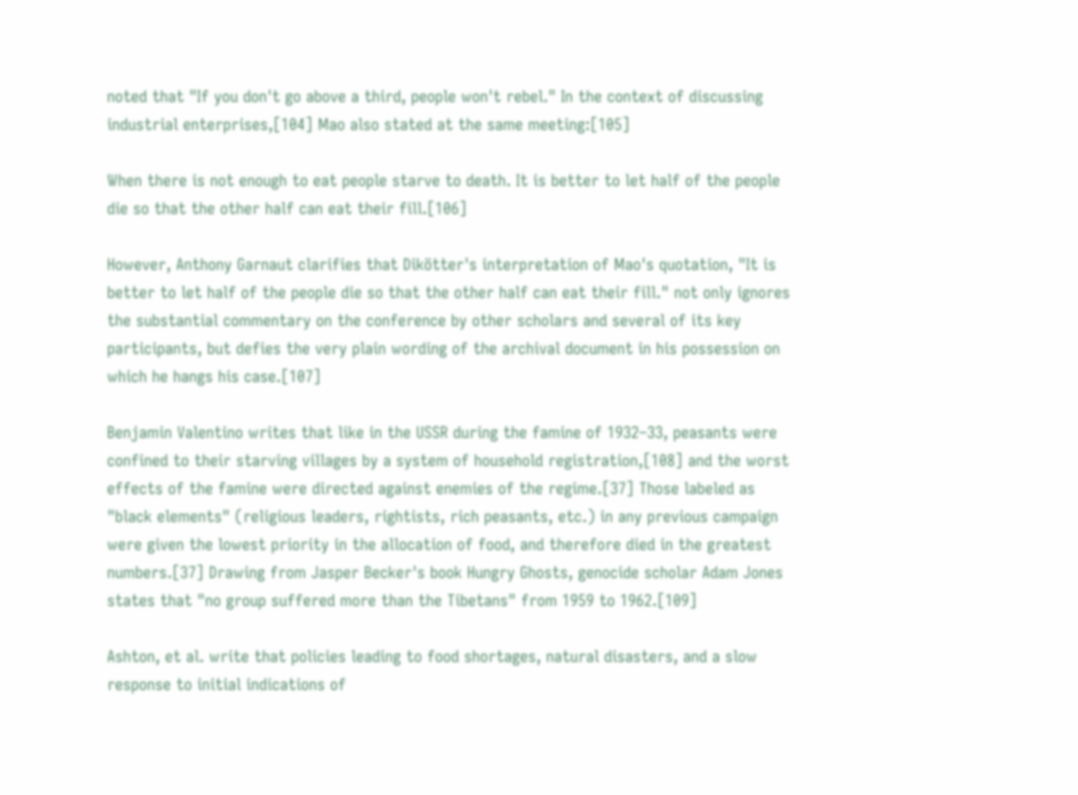noted that "If you don't go above a third, people won't rebel." In the context of discussing industrial enterprises,[104] Mao also stated at the same meeting:[105]

When there is not enough to eat people starve to death. It is better to let half of the people die so that the other half can eat their fill.[106]

However, Anthony Garnaut clarifies that Dikötter's interpretation of Mao's quotation, "It is better to let half of the people die so that the other half can eat their fill." not only ignores the substantial commentary on the conference by other scholars and several of its key participants, but defies the very plain wording of the archival document in his possession on which he hangs his case.[107]

Benjamin Valentino writes that like in the USSR during the famine of 1932–33, peasants were confined to their starving villages by a system of household registration,[108] and the worst effects of the famine were directed against enemies of the regime.[37] Those labeled as "black elements" (religious leaders, rightists, rich peasants, etc.) in any previous campaign were given the lowest priority in the allocation of food, and therefore died in the greatest numbers.[37] Drawing from Jasper Becker's book Hungry Ghosts, genocide scholar Adam Jones states that "no group suffered more than the Tibetans" from 1959 to 1962.[109]

Ashton, et al. write that policies leading to food shortages, natural disasters, and a slow response to initial indications of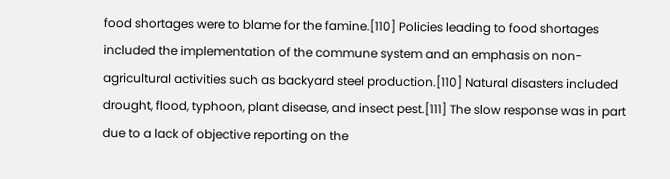food shortages were to blame for the famine.[110] Policies leading to food shortages included the implementation of the commune system and an emphasis on non-agricultural activities such as backyard steel production.[110] Natural disasters included drought, flood, typhoon, plant disease, and insect pest.[111] The slow response was in part due to a lack of objective reporting on the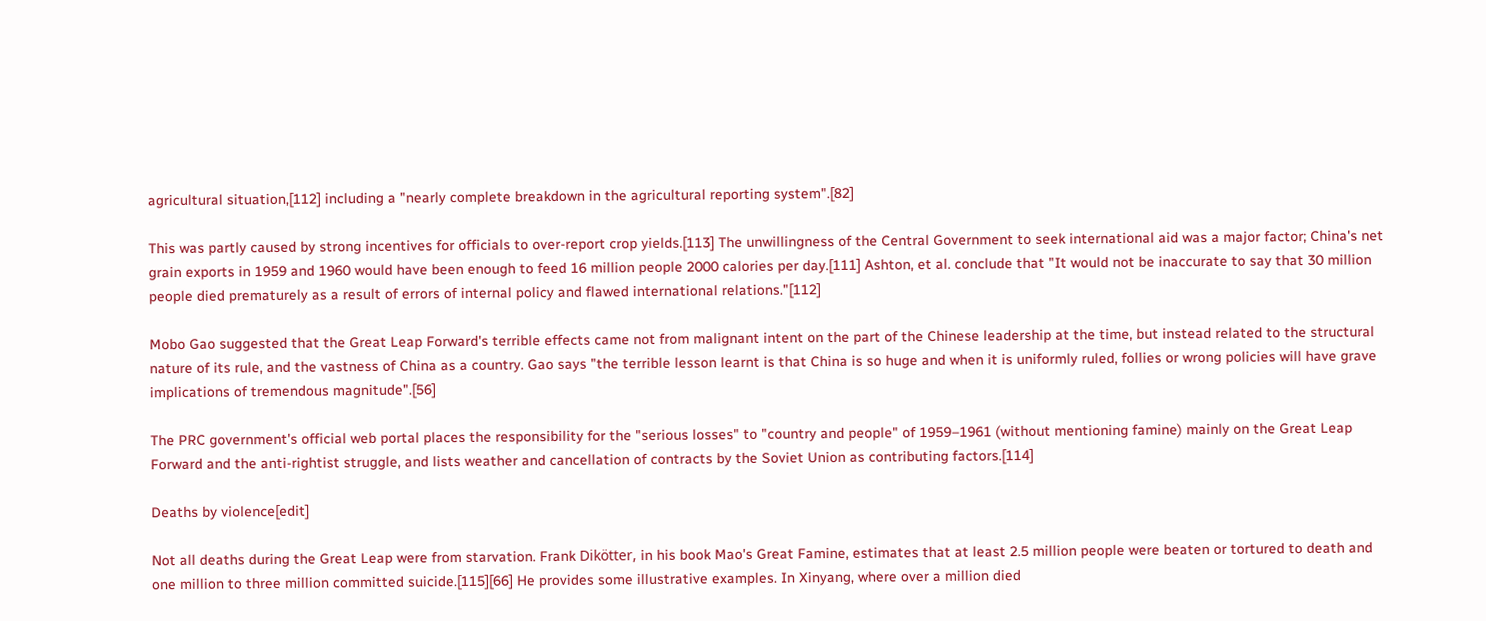agricultural situation,[112] including a "nearly complete breakdown in the agricultural reporting system".[82]

This was partly caused by strong incentives for officials to over-report crop yields.[113] The unwillingness of the Central Government to seek international aid was a major factor; China's net grain exports in 1959 and 1960 would have been enough to feed 16 million people 2000 calories per day.[111] Ashton, et al. conclude that "It would not be inaccurate to say that 30 million people died prematurely as a result of errors of internal policy and flawed international relations."[112]

Mobo Gao suggested that the Great Leap Forward's terrible effects came not from malignant intent on the part of the Chinese leadership at the time, but instead related to the structural nature of its rule, and the vastness of China as a country. Gao says "the terrible lesson learnt is that China is so huge and when it is uniformly ruled, follies or wrong policies will have grave implications of tremendous magnitude".[56]

The PRC government's official web portal places the responsibility for the "serious losses" to "country and people" of 1959–1961 (without mentioning famine) mainly on the Great Leap Forward and the anti-rightist struggle, and lists weather and cancellation of contracts by the Soviet Union as contributing factors.[114]

Deaths by violence[edit]

Not all deaths during the Great Leap were from starvation. Frank Dikötter, in his book Mao's Great Famine, estimates that at least 2.5 million people were beaten or tortured to death and one million to three million committed suicide.[115][66] He provides some illustrative examples. In Xinyang, where over a million died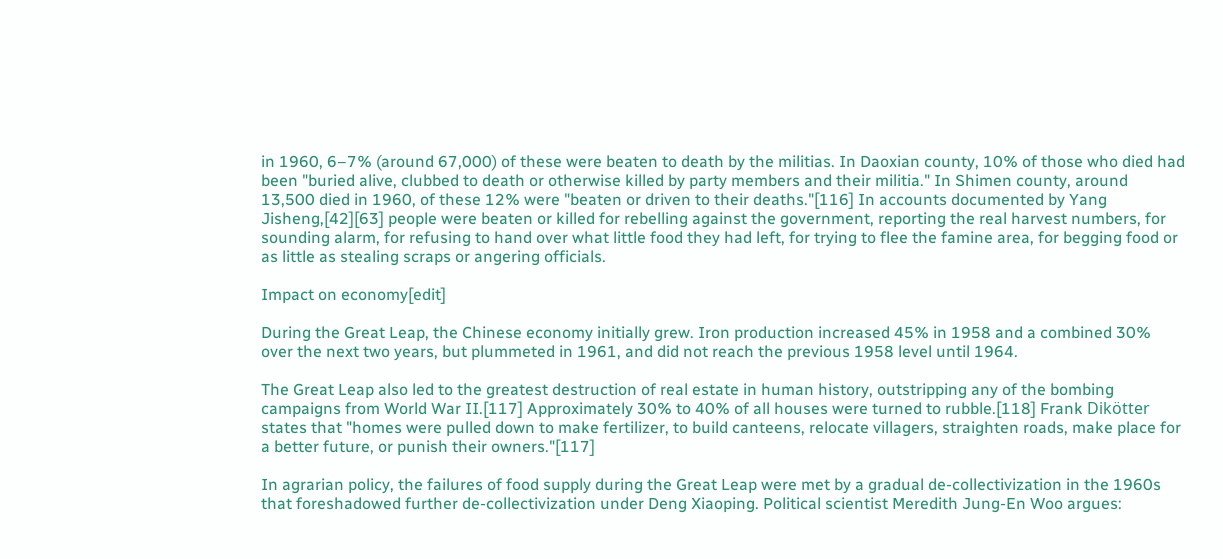in 1960, 6–7% (around 67,000) of these were beaten to death by the militias. In Daoxian county, 10% of those who died had been "buried alive, clubbed to death or otherwise killed by party members and their militia." In Shimen county, around 13,500 died in 1960, of these 12% were "beaten or driven to their deaths."[116] In accounts documented by Yang Jisheng,[42][63] people were beaten or killed for rebelling against the government, reporting the real harvest numbers, for sounding alarm, for refusing to hand over what little food they had left, for trying to flee the famine area, for begging food or as little as stealing scraps or angering officials.

Impact on economy[edit]

During the Great Leap, the Chinese economy initially grew. Iron production increased 45% in 1958 and a combined 30% over the next two years, but plummeted in 1961, and did not reach the previous 1958 level until 1964.

The Great Leap also led to the greatest destruction of real estate in human history, outstripping any of the bombing campaigns from World War II.[117] Approximately 30% to 40% of all houses were turned to rubble.[118] Frank Dikötter states that "homes were pulled down to make fertilizer, to build canteens, relocate villagers, straighten roads, make place for a better future, or punish their owners."[117]

In agrarian policy, the failures of food supply during the Great Leap were met by a gradual de-collectivization in the 1960s that foreshadowed further de-collectivization under Deng Xiaoping. Political scientist Meredith Jung-En Woo argues: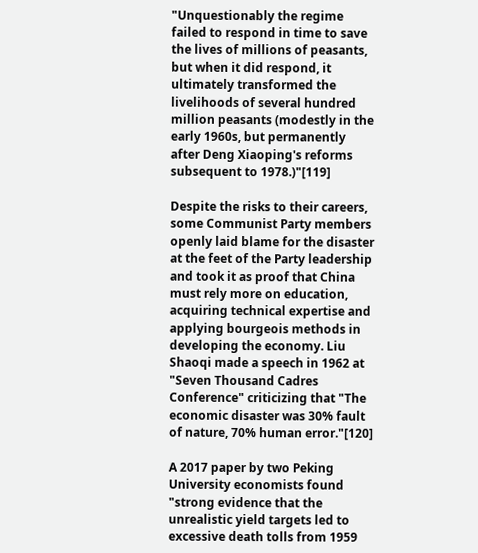"Unquestionably the regime failed to respond in time to save the lives of millions of peasants, but when it did respond, it ultimately transformed the livelihoods of several hundred million peasants (modestly in the early 1960s, but permanently after Deng Xiaoping's reforms subsequent to 1978.)"[119]

Despite the risks to their careers, some Communist Party members openly laid blame for the disaster at the feet of the Party leadership and took it as proof that China must rely more on education, acquiring technical expertise and applying bourgeois methods in developing the economy. Liu Shaoqi made a speech in 1962 at "Seven Thousand Cadres Conference" criticizing that "The economic disaster was 30% fault of nature, 70% human error."[120]

A 2017 paper by two Peking University economists found "strong evidence that the unrealistic yield targets led to excessive death tolls from 1959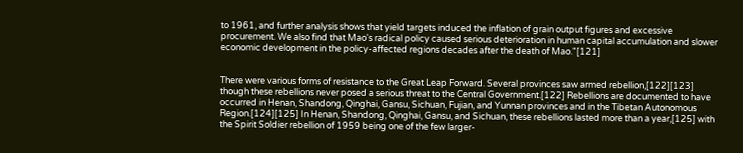to 1961, and further analysis shows that yield targets induced the inflation of grain output figures and excessive procurement. We also find that Mao's radical policy caused serious deterioration in human capital accumulation and slower economic development in the policy-affected regions decades after the death of Mao."[121]


There were various forms of resistance to the Great Leap Forward. Several provinces saw armed rebellion,[122][123] though these rebellions never posed a serious threat to the Central Government.[122] Rebellions are documented to have occurred in Henan, Shandong, Qinghai, Gansu, Sichuan, Fujian, and Yunnan provinces and in the Tibetan Autonomous Region.[124][125] In Henan, Shandong, Qinghai, Gansu, and Sichuan, these rebellions lasted more than a year,[125] with the Spirit Soldier rebellion of 1959 being one of the few larger-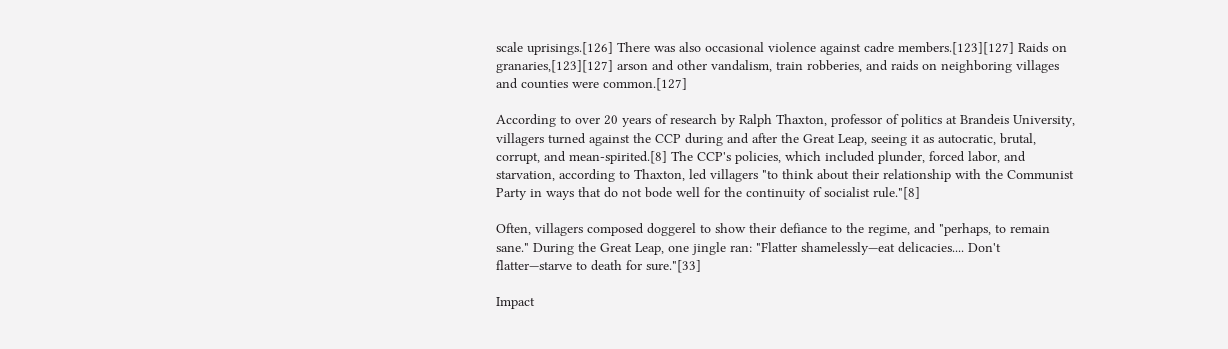scale uprisings.[126] There was also occasional violence against cadre members.[123][127] Raids on granaries,[123][127] arson and other vandalism, train robberies, and raids on neighboring villages and counties were common.[127]

According to over 20 years of research by Ralph Thaxton, professor of politics at Brandeis University, villagers turned against the CCP during and after the Great Leap, seeing it as autocratic, brutal, corrupt, and mean-spirited.[8] The CCP's policies, which included plunder, forced labor, and starvation, according to Thaxton, led villagers "to think about their relationship with the Communist Party in ways that do not bode well for the continuity of socialist rule."[8]

Often, villagers composed doggerel to show their defiance to the regime, and "perhaps, to remain sane." During the Great Leap, one jingle ran: "Flatter shamelessly—eat delicacies.... Don't flatter—starve to death for sure."[33]

Impact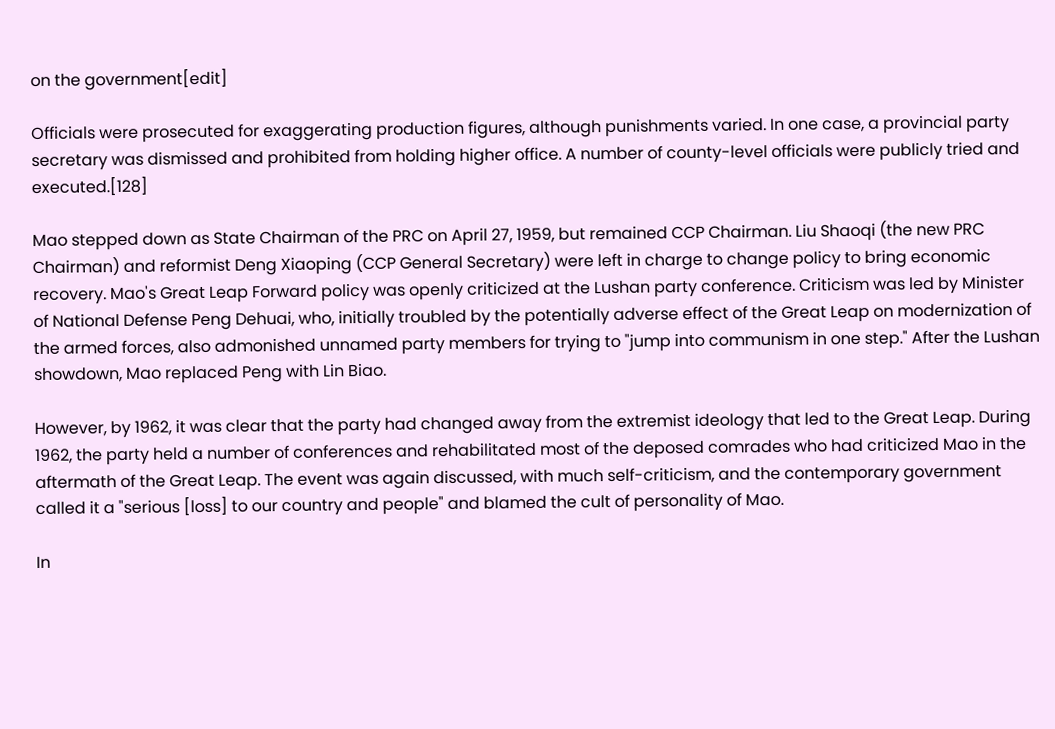on the government[edit]

Officials were prosecuted for exaggerating production figures, although punishments varied. In one case, a provincial party secretary was dismissed and prohibited from holding higher office. A number of county-level officials were publicly tried and executed.[128]

Mao stepped down as State Chairman of the PRC on April 27, 1959, but remained CCP Chairman. Liu Shaoqi (the new PRC Chairman) and reformist Deng Xiaoping (CCP General Secretary) were left in charge to change policy to bring economic recovery. Mao's Great Leap Forward policy was openly criticized at the Lushan party conference. Criticism was led by Minister of National Defense Peng Dehuai, who, initially troubled by the potentially adverse effect of the Great Leap on modernization of the armed forces, also admonished unnamed party members for trying to "jump into communism in one step." After the Lushan showdown, Mao replaced Peng with Lin Biao.

However, by 1962, it was clear that the party had changed away from the extremist ideology that led to the Great Leap. During 1962, the party held a number of conferences and rehabilitated most of the deposed comrades who had criticized Mao in the aftermath of the Great Leap. The event was again discussed, with much self-criticism, and the contemporary government called it a "serious [loss] to our country and people" and blamed the cult of personality of Mao.

In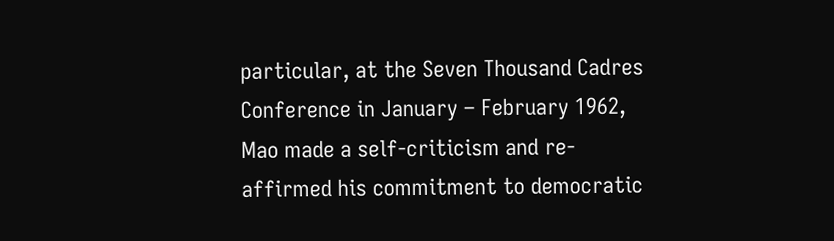particular, at the Seven Thousand Cadres Conference in January – February 1962, Mao made a self-criticism and re-affirmed his commitment to democratic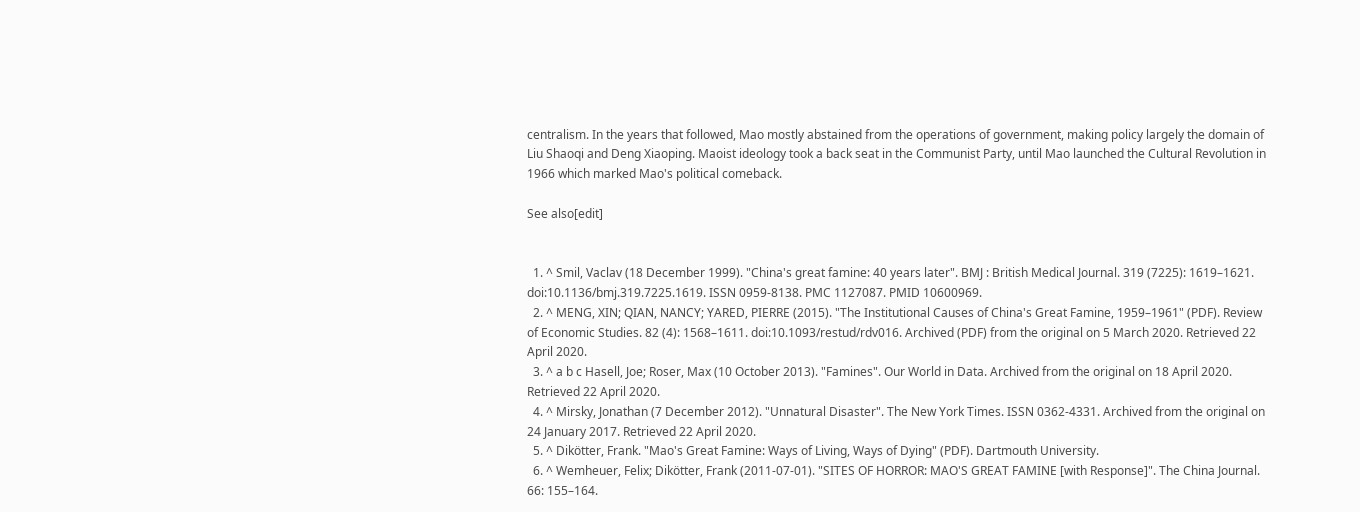centralism. In the years that followed, Mao mostly abstained from the operations of government, making policy largely the domain of Liu Shaoqi and Deng Xiaoping. Maoist ideology took a back seat in the Communist Party, until Mao launched the Cultural Revolution in 1966 which marked Mao's political comeback.

See also[edit]


  1. ^ Smil, Vaclav (18 December 1999). "China's great famine: 40 years later". BMJ : British Medical Journal. 319 (7225): 1619–1621. doi:10.1136/bmj.319.7225.1619. ISSN 0959-8138. PMC 1127087. PMID 10600969.
  2. ^ MENG, XIN; QIAN, NANCY; YARED, PIERRE (2015). "The Institutional Causes of China's Great Famine, 1959–1961" (PDF). Review of Economic Studies. 82 (4): 1568–1611. doi:10.1093/restud/rdv016. Archived (PDF) from the original on 5 March 2020. Retrieved 22 April 2020.
  3. ^ a b c Hasell, Joe; Roser, Max (10 October 2013). "Famines". Our World in Data. Archived from the original on 18 April 2020. Retrieved 22 April 2020.
  4. ^ Mirsky, Jonathan (7 December 2012). "Unnatural Disaster". The New York Times. ISSN 0362-4331. Archived from the original on 24 January 2017. Retrieved 22 April 2020.
  5. ^ Dikötter, Frank. "Mao's Great Famine: Ways of Living, Ways of Dying" (PDF). Dartmouth University.
  6. ^ Wemheuer, Felix; Dikötter, Frank (2011-07-01). "SITES OF HORROR: MAO'S GREAT FAMINE [with Response]". The China Journal. 66: 155–164.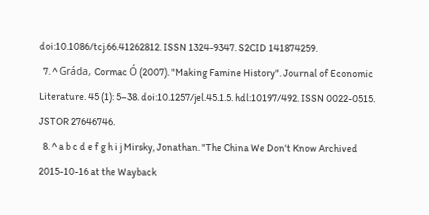doi:10.1086/tcj.66.41262812. ISSN 1324-9347. S2CID 141874259.
  7. ^ Gráda, Cormac Ó (2007). "Making Famine History". Journal of Economic Literature. 45 (1): 5–38. doi:10.1257/jel.45.1.5. hdl:10197/492. ISSN 0022-0515. JSTOR 27646746.
  8. ^ a b c d e f g h i j Mirsky, Jonathan. "The China We Don't Know Archived 2015-10-16 at the Wayback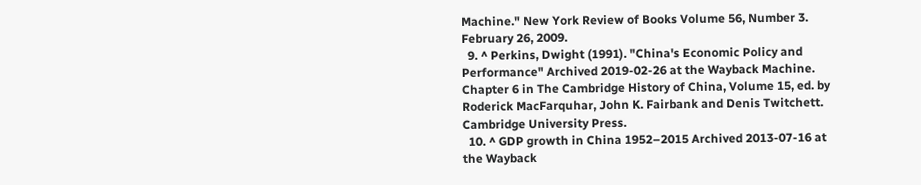Machine." New York Review of Books Volume 56, Number 3. February 26, 2009.
  9. ^ Perkins, Dwight (1991). "China's Economic Policy and Performance" Archived 2019-02-26 at the Wayback Machine. Chapter 6 in The Cambridge History of China, Volume 15, ed. by Roderick MacFarquhar, John K. Fairbank and Denis Twitchett. Cambridge University Press.
  10. ^ GDP growth in China 1952–2015 Archived 2013-07-16 at the Wayback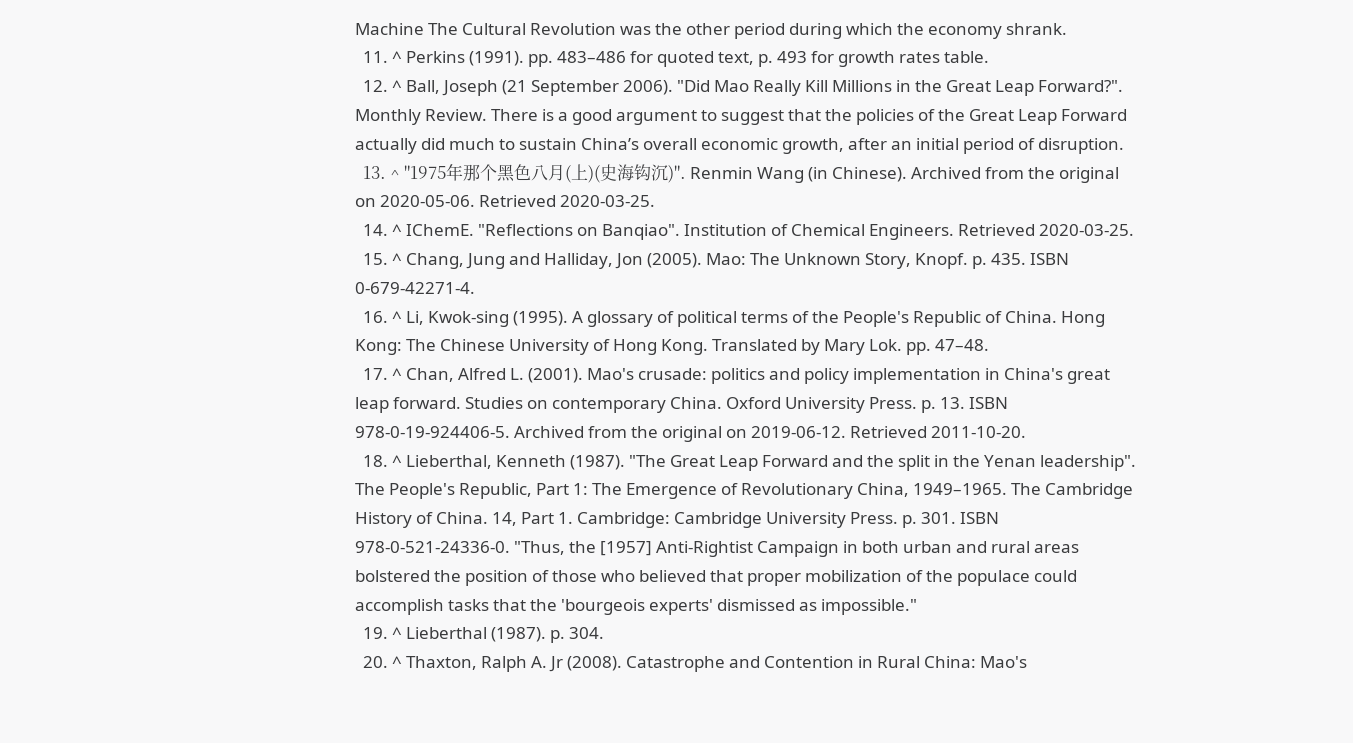Machine The Cultural Revolution was the other period during which the economy shrank.
  11. ^ Perkins (1991). pp. 483–486 for quoted text, p. 493 for growth rates table.
  12. ^ Ball, Joseph (21 September 2006). "Did Mao Really Kill Millions in the Great Leap Forward?". Monthly Review. There is a good argument to suggest that the policies of the Great Leap Forward actually did much to sustain China’s overall economic growth, after an initial period of disruption.
  13. ^ "1975年那个黑色八月(上)(史海钩沉)". Renmin Wang (in Chinese). Archived from the original on 2020-05-06. Retrieved 2020-03-25.
  14. ^ IChemE. "Reflections on Banqiao". Institution of Chemical Engineers. Retrieved 2020-03-25.
  15. ^ Chang, Jung and Halliday, Jon (2005). Mao: The Unknown Story, Knopf. p. 435. ISBN 0-679-42271-4.
  16. ^ Li, Kwok-sing (1995). A glossary of political terms of the People's Republic of China. Hong Kong: The Chinese University of Hong Kong. Translated by Mary Lok. pp. 47–48.
  17. ^ Chan, Alfred L. (2001). Mao's crusade: politics and policy implementation in China's great leap forward. Studies on contemporary China. Oxford University Press. p. 13. ISBN 978-0-19-924406-5. Archived from the original on 2019-06-12. Retrieved 2011-10-20.
  18. ^ Lieberthal, Kenneth (1987). "The Great Leap Forward and the split in the Yenan leadership". The People's Republic, Part 1: The Emergence of Revolutionary China, 1949–1965. The Cambridge History of China. 14, Part 1. Cambridge: Cambridge University Press. p. 301. ISBN 978-0-521-24336-0. "Thus, the [1957] Anti-Rightist Campaign in both urban and rural areas bolstered the position of those who believed that proper mobilization of the populace could accomplish tasks that the 'bourgeois experts' dismissed as impossible."
  19. ^ Lieberthal (1987). p. 304.
  20. ^ Thaxton, Ralph A. Jr (2008). Catastrophe and Contention in Rural China: Mao's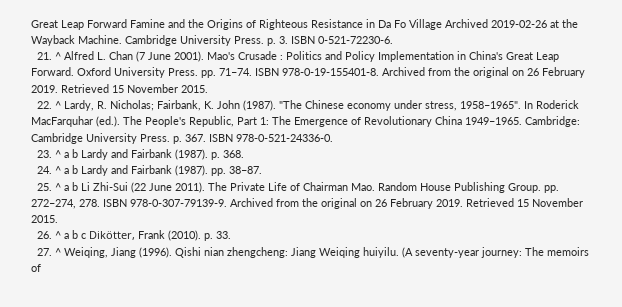Great Leap Forward Famine and the Origins of Righteous Resistance in Da Fo Village Archived 2019-02-26 at the Wayback Machine. Cambridge University Press. p. 3. ISBN 0-521-72230-6.
  21. ^ Alfred L. Chan (7 June 2001). Mao's Crusade : Politics and Policy Implementation in China's Great Leap Forward. Oxford University Press. pp. 71–74. ISBN 978-0-19-155401-8. Archived from the original on 26 February 2019. Retrieved 15 November 2015.
  22. ^ Lardy, R. Nicholas; Fairbank, K. John (1987). "The Chinese economy under stress, 1958–1965". In Roderick MacFarquhar (ed.). The People's Republic, Part 1: The Emergence of Revolutionary China 1949–1965. Cambridge: Cambridge University Press. p. 367. ISBN 978-0-521-24336-0.
  23. ^ a b Lardy and Fairbank (1987). p. 368.
  24. ^ a b Lardy and Fairbank (1987). pp. 38–87.
  25. ^ a b Li Zhi-Sui (22 June 2011). The Private Life of Chairman Mao. Random House Publishing Group. pp. 272–274, 278. ISBN 978-0-307-79139-9. Archived from the original on 26 February 2019. Retrieved 15 November 2015.
  26. ^ a b c Dikötter, Frank (2010). p. 33.
  27. ^ Weiqing, Jiang (1996). Qishi nian zhengcheng: Jiang Weiqing huiyilu. (A seventy-year journey: The memoirs of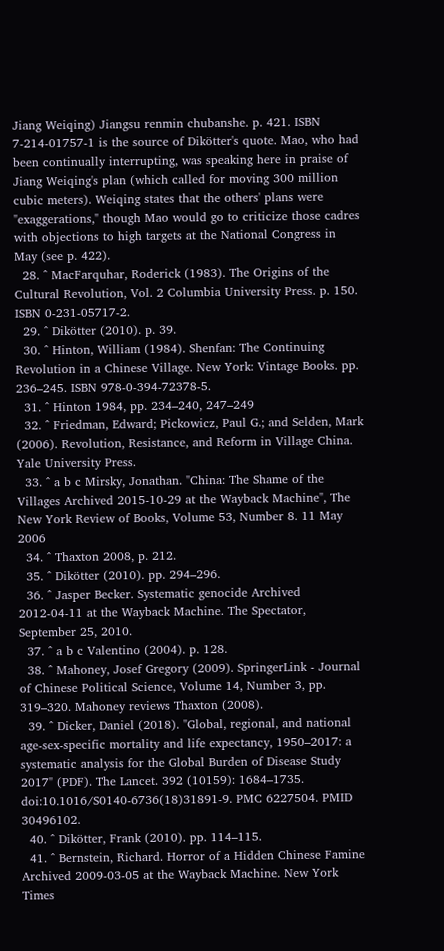Jiang Weiqing) Jiangsu renmin chubanshe. p. 421. ISBN 7-214-01757-1 is the source of Dikötter's quote. Mao, who had been continually interrupting, was speaking here in praise of Jiang Weiqing's plan (which called for moving 300 million cubic meters). Weiqing states that the others' plans were "exaggerations," though Mao would go to criticize those cadres with objections to high targets at the National Congress in May (see p. 422).
  28. ^ MacFarquhar, Roderick (1983). The Origins of the Cultural Revolution, Vol. 2 Columbia University Press. p. 150. ISBN 0-231-05717-2.
  29. ^ Dikötter (2010). p. 39.
  30. ^ Hinton, William (1984). Shenfan: The Continuing Revolution in a Chinese Village. New York: Vintage Books. pp. 236–245. ISBN 978-0-394-72378-5.
  31. ^ Hinton 1984, pp. 234–240, 247–249
  32. ^ Friedman, Edward; Pickowicz, Paul G.; and Selden, Mark (2006). Revolution, Resistance, and Reform in Village China. Yale University Press.
  33. ^ a b c Mirsky, Jonathan. "China: The Shame of the Villages Archived 2015-10-29 at the Wayback Machine", The New York Review of Books, Volume 53, Number 8. 11 May 2006
  34. ^ Thaxton 2008, p. 212.
  35. ^ Dikötter (2010). pp. 294–296.
  36. ^ Jasper Becker. Systematic genocide Archived 2012-04-11 at the Wayback Machine. The Spectator, September 25, 2010.
  37. ^ a b c Valentino (2004). p. 128.
  38. ^ Mahoney, Josef Gregory (2009). SpringerLink - Journal of Chinese Political Science, Volume 14, Number 3, pp. 319–320. Mahoney reviews Thaxton (2008).
  39. ^ Dicker, Daniel (2018). "Global, regional, and national age-sex-specific mortality and life expectancy, 1950–2017: a systematic analysis for the Global Burden of Disease Study 2017" (PDF). The Lancet. 392 (10159): 1684–1735. doi:10.1016/S0140-6736(18)31891-9. PMC 6227504. PMID 30496102.
  40. ^ Dikötter, Frank (2010). pp. 114–115.
  41. ^ Bernstein, Richard. Horror of a Hidden Chinese Famine Archived 2009-03-05 at the Wayback Machine. New York Times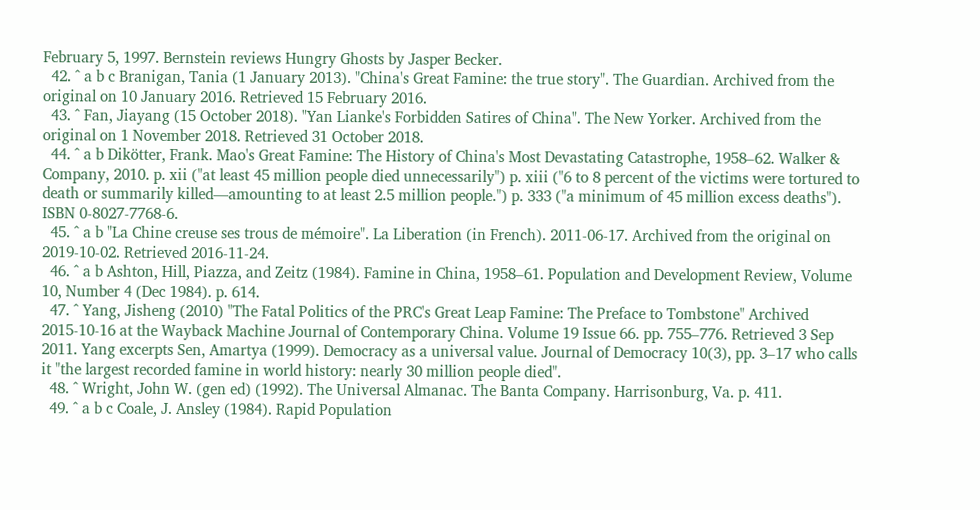February 5, 1997. Bernstein reviews Hungry Ghosts by Jasper Becker.
  42. ^ a b c Branigan, Tania (1 January 2013). "China's Great Famine: the true story". The Guardian. Archived from the original on 10 January 2016. Retrieved 15 February 2016.
  43. ^ Fan, Jiayang (15 October 2018). "Yan Lianke's Forbidden Satires of China". The New Yorker. Archived from the original on 1 November 2018. Retrieved 31 October 2018.
  44. ^ a b Dikötter, Frank. Mao's Great Famine: The History of China's Most Devastating Catastrophe, 1958–62. Walker & Company, 2010. p. xii ("at least 45 million people died unnecessarily") p. xiii ("6 to 8 percent of the victims were tortured to death or summarily killed—amounting to at least 2.5 million people.") p. 333 ("a minimum of 45 million excess deaths"). ISBN 0-8027-7768-6.
  45. ^ a b "La Chine creuse ses trous de mémoire". La Liberation (in French). 2011-06-17. Archived from the original on 2019-10-02. Retrieved 2016-11-24.
  46. ^ a b Ashton, Hill, Piazza, and Zeitz (1984). Famine in China, 1958–61. Population and Development Review, Volume 10, Number 4 (Dec 1984). p. 614.
  47. ^ Yang, Jisheng (2010) "The Fatal Politics of the PRC's Great Leap Famine: The Preface to Tombstone" Archived 2015-10-16 at the Wayback Machine Journal of Contemporary China. Volume 19 Issue 66. pp. 755–776. Retrieved 3 Sep 2011. Yang excerpts Sen, Amartya (1999). Democracy as a universal value. Journal of Democracy 10(3), pp. 3–17 who calls it "the largest recorded famine in world history: nearly 30 million people died".
  48. ^ Wright, John W. (gen ed) (1992). The Universal Almanac. The Banta Company. Harrisonburg, Va. p. 411.
  49. ^ a b c Coale, J. Ansley (1984). Rapid Population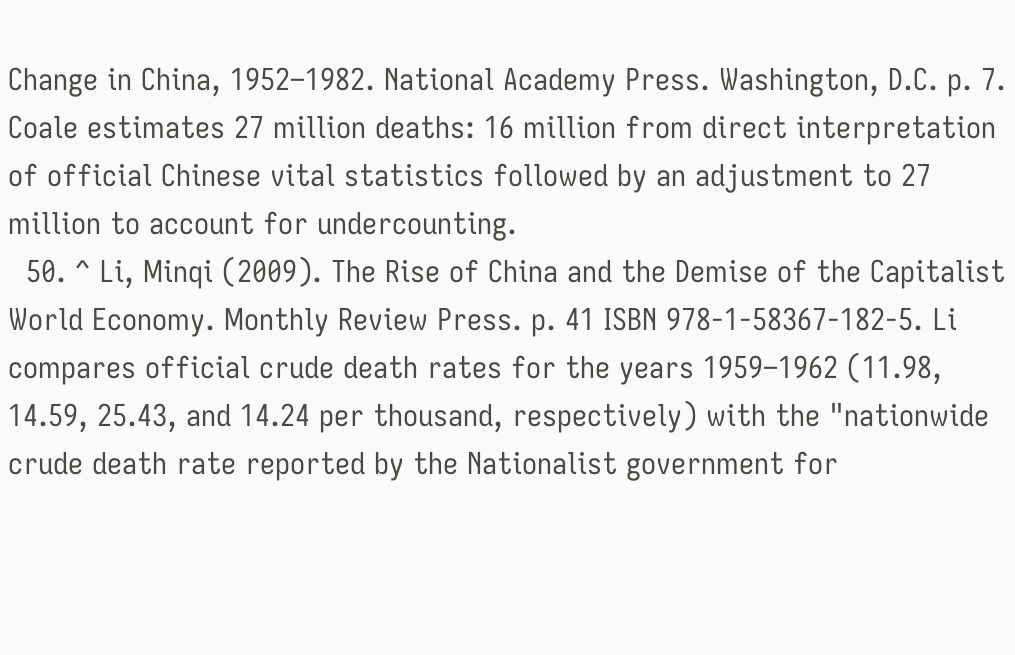Change in China, 1952–1982. National Academy Press. Washington, D.C. p. 7. Coale estimates 27 million deaths: 16 million from direct interpretation of official Chinese vital statistics followed by an adjustment to 27 million to account for undercounting.
  50. ^ Li, Minqi (2009). The Rise of China and the Demise of the Capitalist World Economy. Monthly Review Press. p. 41 ISBN 978-1-58367-182-5. Li compares official crude death rates for the years 1959–1962 (11.98, 14.59, 25.43, and 14.24 per thousand, respectively) with the "nationwide crude death rate reported by the Nationalist government for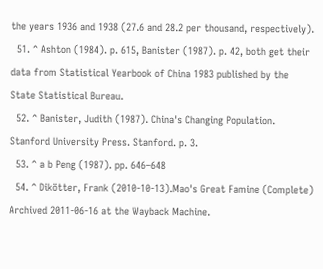the years 1936 and 1938 (27.6 and 28.2 per thousand, respectively).
  51. ^ Ashton (1984). p. 615, Banister (1987). p. 42, both get their data from Statistical Yearbook of China 1983 published by the State Statistical Bureau.
  52. ^ Banister, Judith (1987). China's Changing Population. Stanford University Press. Stanford. p. 3.
  53. ^ a b Peng (1987). pp. 646–648
  54. ^ Dikötter, Frank (2010-10-13).Mao's Great Famine (Complete) Archived 2011-06-16 at the Wayback Machine.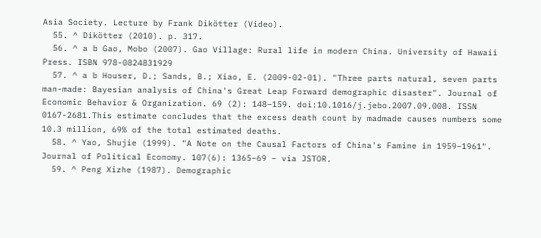Asia Society. Lecture by Frank Dikötter (Video).
  55. ^ Dikötter (2010). p. 317.
  56. ^ a b Gao, Mobo (2007). Gao Village: Rural life in modern China. University of Hawaii Press. ISBN 978-0824831929
  57. ^ a b Houser, D.; Sands, B.; Xiao, E. (2009-02-01). "Three parts natural, seven parts man-made: Bayesian analysis of China's Great Leap Forward demographic disaster". Journal of Economic Behavior & Organization. 69 (2): 148–159. doi:10.1016/j.jebo.2007.09.008. ISSN 0167-2681.This estimate concludes that the excess death count by madmade causes numbers some 10.3 million, 69% of the total estimated deaths.
  58. ^ Yao, Shujie (1999). "A Note on the Causal Factors of China's Famine in 1959–1961". Journal of Political Economy. 107(6): 1365–69 – via JSTOR.
  59. ^ Peng Xizhe (1987). Demographic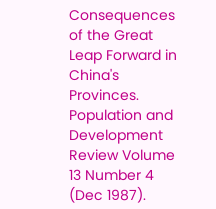Consequences of the Great Leap Forward in China's Provinces. Population and Development Review Volume 13 Number 4 (Dec 1987).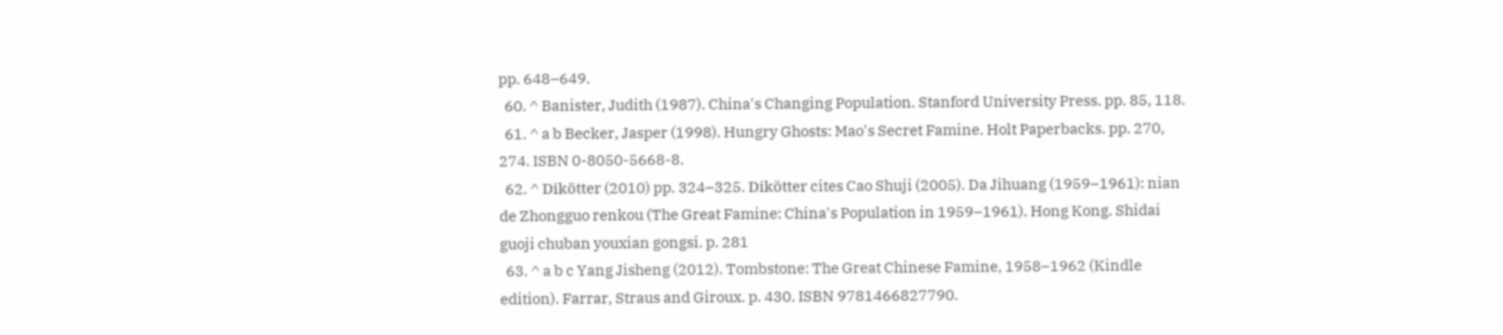pp. 648–649.
  60. ^ Banister, Judith (1987). China's Changing Population. Stanford University Press. pp. 85, 118.
  61. ^ a b Becker, Jasper (1998). Hungry Ghosts: Mao's Secret Famine. Holt Paperbacks. pp. 270, 274. ISBN 0-8050-5668-8.
  62. ^ Dikötter (2010) pp. 324–325. Dikötter cites Cao Shuji (2005). Da Jihuang (1959–1961): nian de Zhongguo renkou (The Great Famine: China's Population in 1959–1961). Hong Kong. Shidai guoji chuban youxian gongsi. p. 281
  63. ^ a b c Yang Jisheng (2012). Tombstone: The Great Chinese Famine, 1958–1962 (Kindle edition). Farrar, Straus and Giroux. p. 430. ISBN 9781466827790.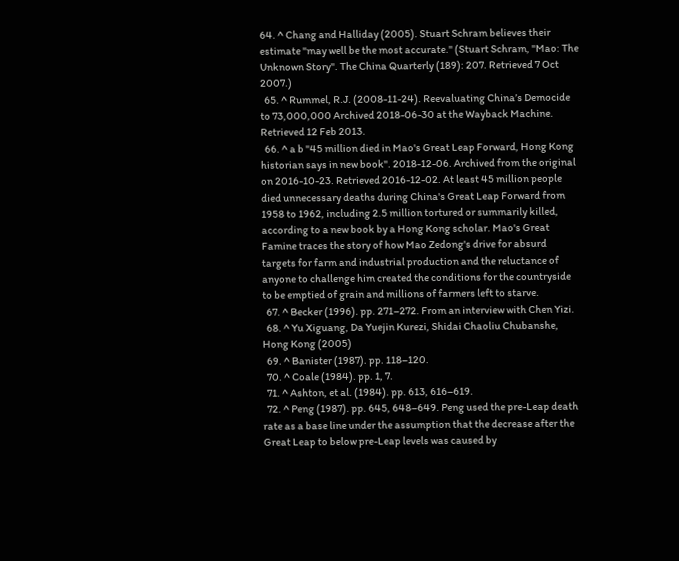64. ^ Chang and Halliday (2005). Stuart Schram believes their estimate "may well be the most accurate." (Stuart Schram, "Mao: The Unknown Story". The China Quarterly (189): 207. Retrieved 7 Oct 2007.)
  65. ^ Rummel, R.J. (2008-11-24). Reevaluating China’s Democide to 73,000,000 Archived 2018-06-30 at the Wayback Machine. Retrieved 12 Feb 2013.
  66. ^ a b "45 million died in Mao's Great Leap Forward, Hong Kong historian says in new book". 2018-12-06. Archived from the original on 2016-10-23. Retrieved 2016-12-02. At least 45 million people died unnecessary deaths during China's Great Leap Forward from 1958 to 1962, including 2.5 million tortured or summarily killed, according to a new book by a Hong Kong scholar. Mao's Great Famine traces the story of how Mao Zedong's drive for absurd targets for farm and industrial production and the reluctance of anyone to challenge him created the conditions for the countryside to be emptied of grain and millions of farmers left to starve.
  67. ^ Becker (1996). pp. 271–272. From an interview with Chen Yizi.
  68. ^ Yu Xiguang, Da Yuejin Kurezi, Shidai Chaoliu Chubanshe, Hong Kong (2005)
  69. ^ Banister (1987). pp. 118–120.
  70. ^ Coale (1984). pp. 1, 7.
  71. ^ Ashton, et al. (1984). pp. 613, 616–619.
  72. ^ Peng (1987). pp. 645, 648–649. Peng used the pre-Leap death rate as a base line under the assumption that the decrease after the Great Leap to below pre-Leap levels was caused by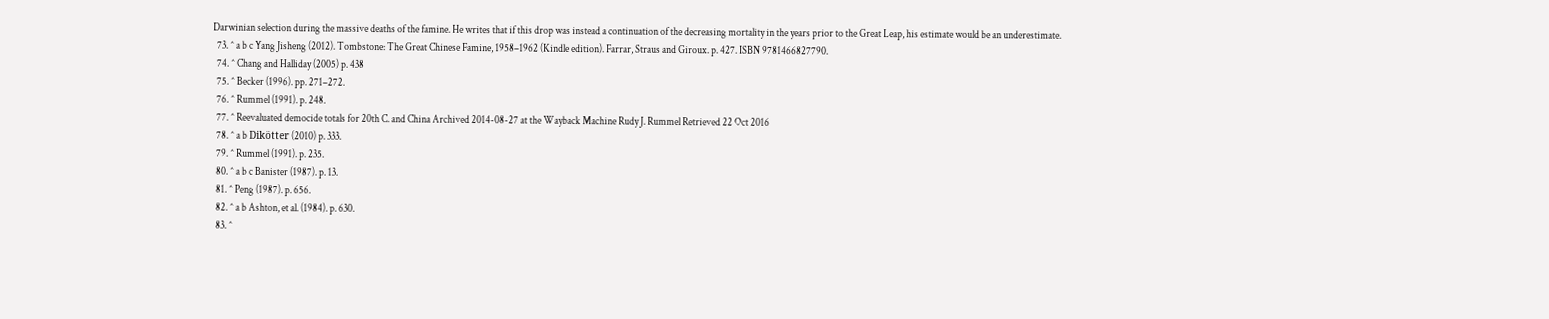Darwinian selection during the massive deaths of the famine. He writes that if this drop was instead a continuation of the decreasing mortality in the years prior to the Great Leap, his estimate would be an underestimate.
  73. ^ a b c Yang Jisheng (2012). Tombstone: The Great Chinese Famine, 1958–1962 (Kindle edition). Farrar, Straus and Giroux. p. 427. ISBN 9781466827790.
  74. ^ Chang and Halliday (2005) p. 438
  75. ^ Becker (1996). pp. 271–272.
  76. ^ Rummel (1991). p. 248.
  77. ^ Reevaluated democide totals for 20th C. and China Archived 2014-08-27 at the Wayback Machine Rudy J. Rummel Retrieved 22 Oct 2016
  78. ^ a b Dikötter (2010) p. 333.
  79. ^ Rummel (1991). p. 235.
  80. ^ a b c Banister (1987). p. 13.
  81. ^ Peng (1987). p. 656.
  82. ^ a b Ashton, et al. (1984). p. 630.
  83. ^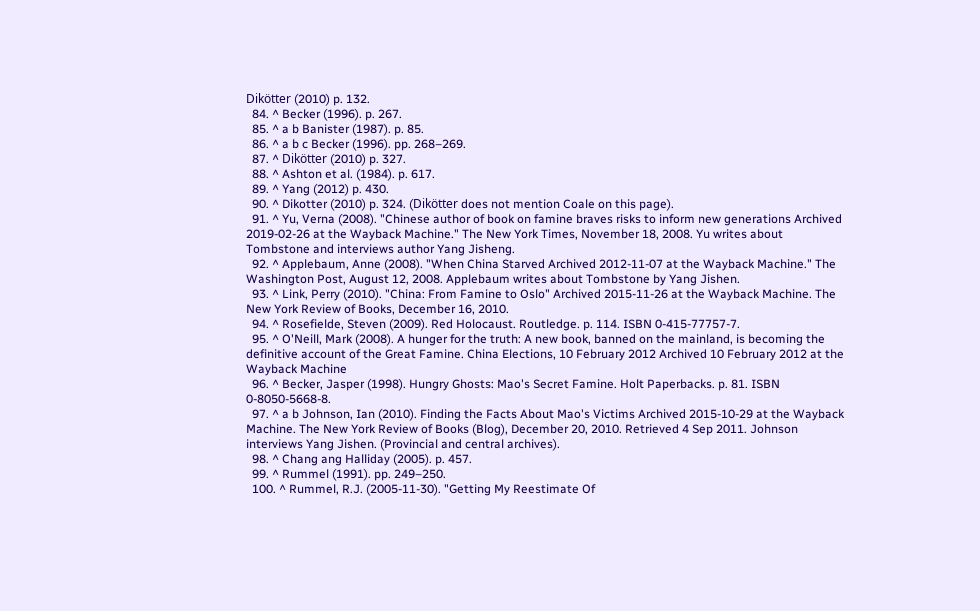Dikötter (2010) p. 132.
  84. ^ Becker (1996). p. 267.
  85. ^ a b Banister (1987). p. 85.
  86. ^ a b c Becker (1996). pp. 268–269.
  87. ^ Dikötter (2010) p. 327.
  88. ^ Ashton et al. (1984). p. 617.
  89. ^ Yang (2012) p. 430.
  90. ^ Dikotter (2010) p. 324. (Dikötter does not mention Coale on this page).
  91. ^ Yu, Verna (2008). "Chinese author of book on famine braves risks to inform new generations Archived 2019-02-26 at the Wayback Machine." The New York Times, November 18, 2008. Yu writes about Tombstone and interviews author Yang Jisheng.
  92. ^ Applebaum, Anne (2008). "When China Starved Archived 2012-11-07 at the Wayback Machine." The Washington Post, August 12, 2008. Applebaum writes about Tombstone by Yang Jishen.
  93. ^ Link, Perry (2010). "China: From Famine to Oslo" Archived 2015-11-26 at the Wayback Machine. The New York Review of Books, December 16, 2010.
  94. ^ Rosefielde, Steven (2009). Red Holocaust. Routledge. p. 114. ISBN 0-415-77757-7.
  95. ^ O'Neill, Mark (2008). A hunger for the truth: A new book, banned on the mainland, is becoming the definitive account of the Great Famine. China Elections, 10 February 2012 Archived 10 February 2012 at the Wayback Machine
  96. ^ Becker, Jasper (1998). Hungry Ghosts: Mao's Secret Famine. Holt Paperbacks. p. 81. ISBN 0-8050-5668-8.
  97. ^ a b Johnson, Ian (2010). Finding the Facts About Mao's Victims Archived 2015-10-29 at the Wayback Machine. The New York Review of Books (Blog), December 20, 2010. Retrieved 4 Sep 2011. Johnson interviews Yang Jishen. (Provincial and central archives).
  98. ^ Chang ang Halliday (2005). p. 457.
  99. ^ Rummel (1991). pp. 249–250.
  100. ^ Rummel, R.J. (2005-11-30). "Getting My Reestimate Of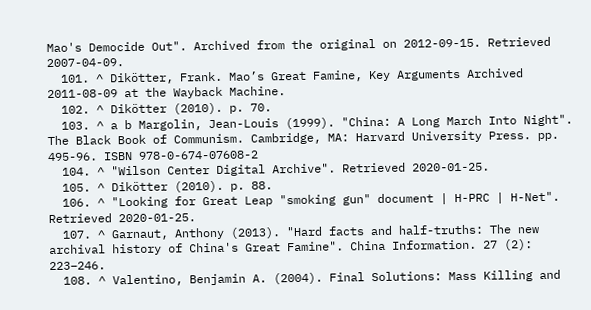Mao's Democide Out". Archived from the original on 2012-09-15. Retrieved 2007-04-09.
  101. ^ Dikötter, Frank. Mao’s Great Famine, Key Arguments Archived 2011-08-09 at the Wayback Machine.
  102. ^ Dikötter (2010). p. 70.
  103. ^ a b Margolin, Jean-Louis (1999). "China: A Long March Into Night". The Black Book of Communism. Cambridge, MA: Harvard University Press. pp. 495-96. ISBN 978-0-674-07608-2
  104. ^ "Wilson Center Digital Archive". Retrieved 2020-01-25.
  105. ^ Dikötter (2010). p. 88.
  106. ^ "Looking for Great Leap "smoking gun" document | H-PRC | H-Net". Retrieved 2020-01-25.
  107. ^ Garnaut, Anthony (2013). "Hard facts and half-truths: The new archival history of China's Great Famine". China Information. 27 (2): 223–246.
  108. ^ Valentino, Benjamin A. (2004). Final Solutions: Mass Killing and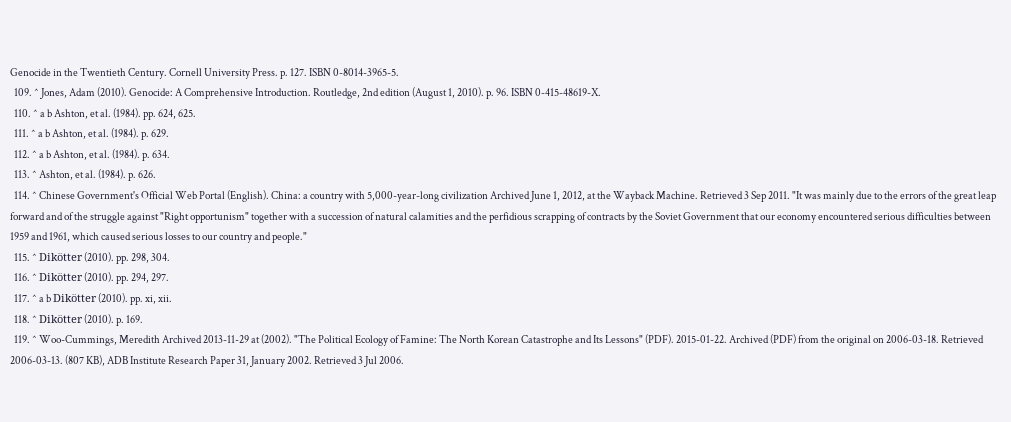Genocide in the Twentieth Century. Cornell University Press. p. 127. ISBN 0-8014-3965-5.
  109. ^ Jones, Adam (2010). Genocide: A Comprehensive Introduction. Routledge, 2nd edition (August 1, 2010). p. 96. ISBN 0-415-48619-X.
  110. ^ a b Ashton, et al. (1984). pp. 624, 625.
  111. ^ a b Ashton, et al. (1984). p. 629.
  112. ^ a b Ashton, et al. (1984). p. 634.
  113. ^ Ashton, et al. (1984). p. 626.
  114. ^ Chinese Government's Official Web Portal (English). China: a country with 5,000-year-long civilization Archived June 1, 2012, at the Wayback Machine. Retrieved 3 Sep 2011. "It was mainly due to the errors of the great leap forward and of the struggle against "Right opportunism" together with a succession of natural calamities and the perfidious scrapping of contracts by the Soviet Government that our economy encountered serious difficulties between 1959 and 1961, which caused serious losses to our country and people."
  115. ^ Dikötter (2010). pp. 298, 304.
  116. ^ Dikötter (2010). pp. 294, 297.
  117. ^ a b Dikötter (2010). pp. xi, xii.
  118. ^ Dikötter (2010). p. 169.
  119. ^ Woo-Cummings, Meredith Archived 2013-11-29 at (2002). "The Political Ecology of Famine: The North Korean Catastrophe and Its Lessons" (PDF). 2015-01-22. Archived (PDF) from the original on 2006-03-18. Retrieved 2006-03-13. (807 KB), ADB Institute Research Paper 31, January 2002. Retrieved 3 Jul 2006.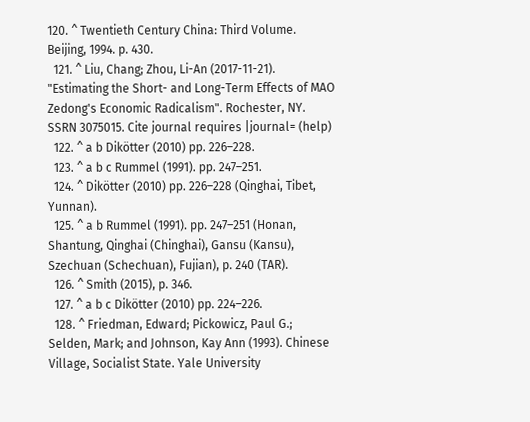120. ^ Twentieth Century China: Third Volume. Beijing, 1994. p. 430.
  121. ^ Liu, Chang; Zhou, Li-An (2017-11-21). "Estimating the Short- and Long-Term Effects of MAO Zedong's Economic Radicalism". Rochester, NY. SSRN 3075015. Cite journal requires |journal= (help)
  122. ^ a b Dikötter (2010) pp. 226–228.
  123. ^ a b c Rummel (1991). pp. 247–251.
  124. ^ Dikötter (2010) pp. 226–228 (Qinghai, Tibet, Yunnan).
  125. ^ a b Rummel (1991). pp. 247–251 (Honan, Shantung, Qinghai (Chinghai), Gansu (Kansu), Szechuan (Schechuan), Fujian), p. 240 (TAR).
  126. ^ Smith (2015), p. 346.
  127. ^ a b c Dikötter (2010) pp. 224–226.
  128. ^ Friedman, Edward; Pickowicz, Paul G.; Selden, Mark; and Johnson, Kay Ann (1993). Chinese Village, Socialist State. Yale University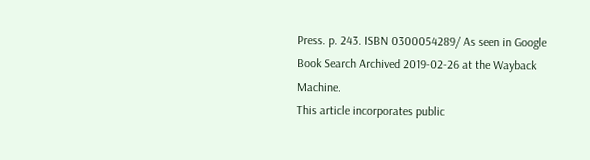Press. p. 243. ISBN 0300054289/ As seen in Google Book Search Archived 2019-02-26 at the Wayback Machine.
This article incorporates public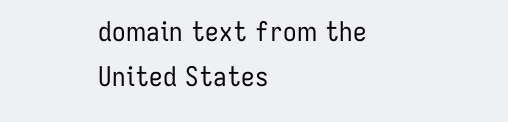domain text from the United States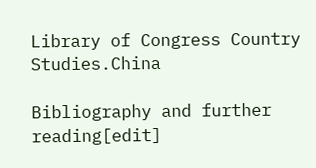Library of Congress Country Studies.China

Bibliography and further reading[edit]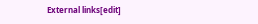External links[edit]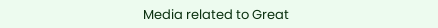Media related to Great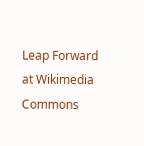Leap Forward at Wikimedia Commons